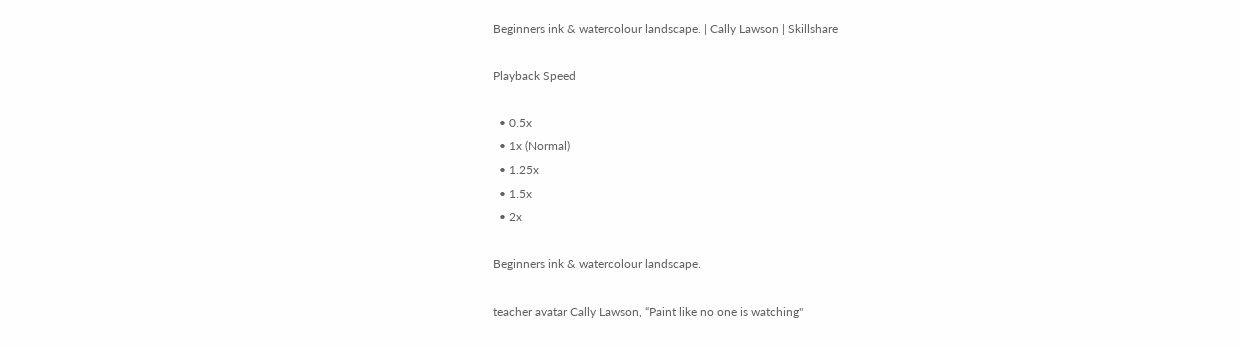Beginners ink & watercolour landscape. | Cally Lawson | Skillshare

Playback Speed

  • 0.5x
  • 1x (Normal)
  • 1.25x
  • 1.5x
  • 2x

Beginners ink & watercolour landscape.

teacher avatar Cally Lawson, “Paint like no one is watching"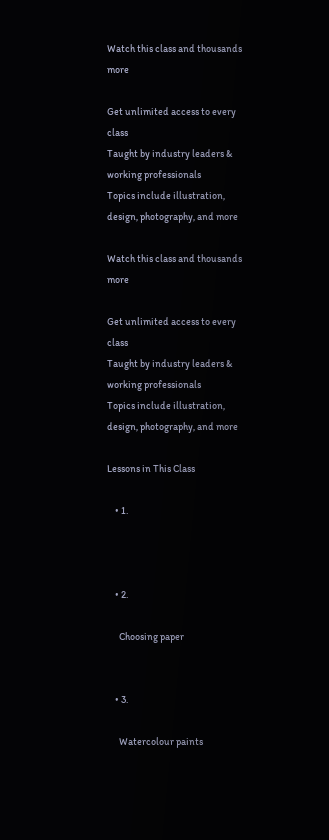Watch this class and thousands more

Get unlimited access to every class
Taught by industry leaders & working professionals
Topics include illustration, design, photography, and more

Watch this class and thousands more

Get unlimited access to every class
Taught by industry leaders & working professionals
Topics include illustration, design, photography, and more

Lessons in This Class

    • 1.



    • 2.

      Choosing paper


    • 3.

      Watercolour paints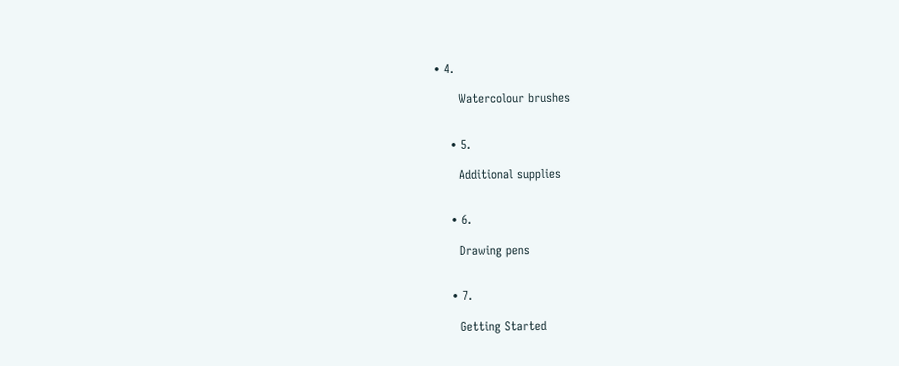• 4.

      Watercolour brushes


    • 5.

      Additional supplies


    • 6.

      Drawing pens


    • 7.

      Getting Started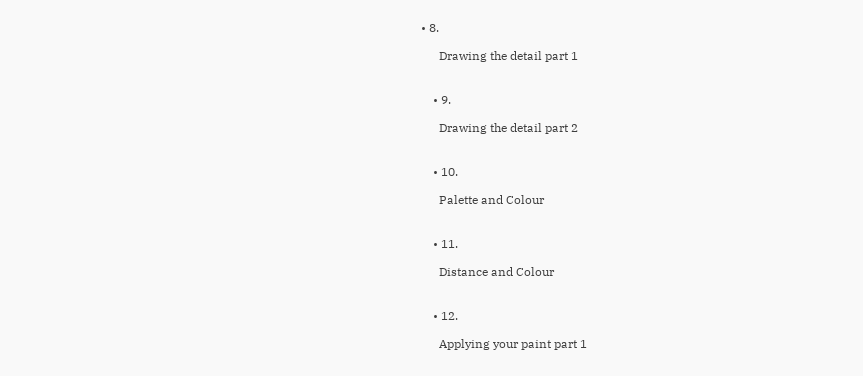• 8.

      Drawing the detail part 1


    • 9.

      Drawing the detail part 2


    • 10.

      Palette and Colour


    • 11.

      Distance and Colour


    • 12.

      Applying your paint part 1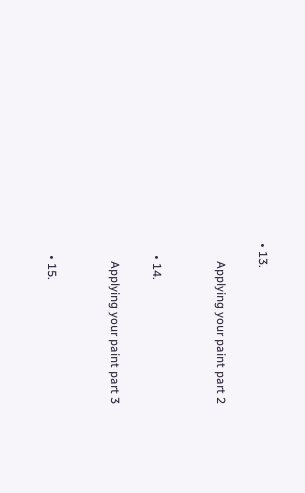• 13.

      Applying your paint part 2


    • 14.

      Applying your paint part 3


    • 15.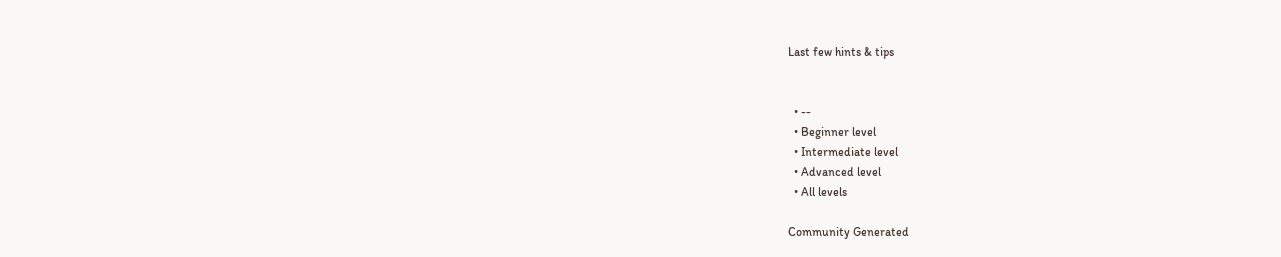Last few hints & tips


  • --
  • Beginner level
  • Intermediate level
  • Advanced level
  • All levels

Community Generated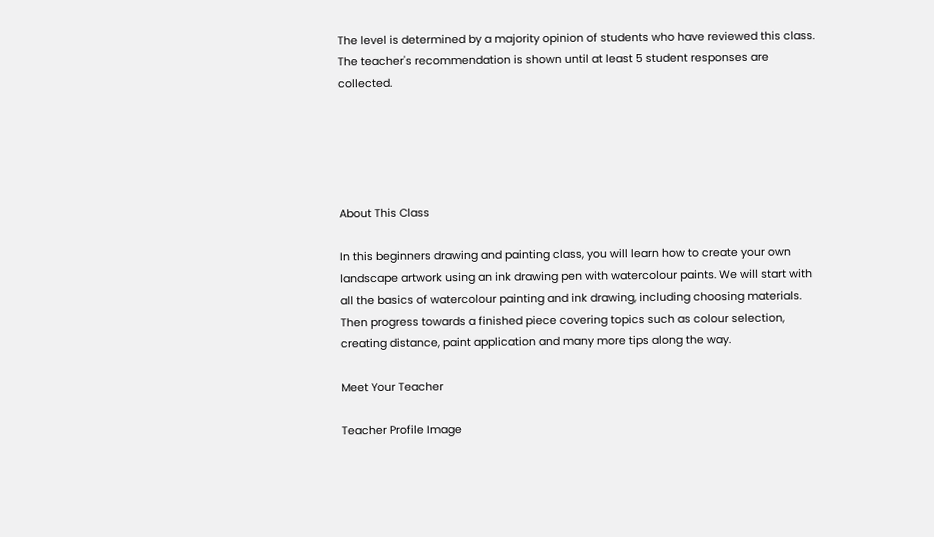The level is determined by a majority opinion of students who have reviewed this class. The teacher's recommendation is shown until at least 5 student responses are collected.





About This Class

In this beginners drawing and painting class, you will learn how to create your own landscape artwork using an ink drawing pen with watercolour paints. We will start with all the basics of watercolour painting and ink drawing, including choosing materials. Then progress towards a finished piece covering topics such as colour selection, creating distance, paint application and many more tips along the way.

Meet Your Teacher

Teacher Profile Image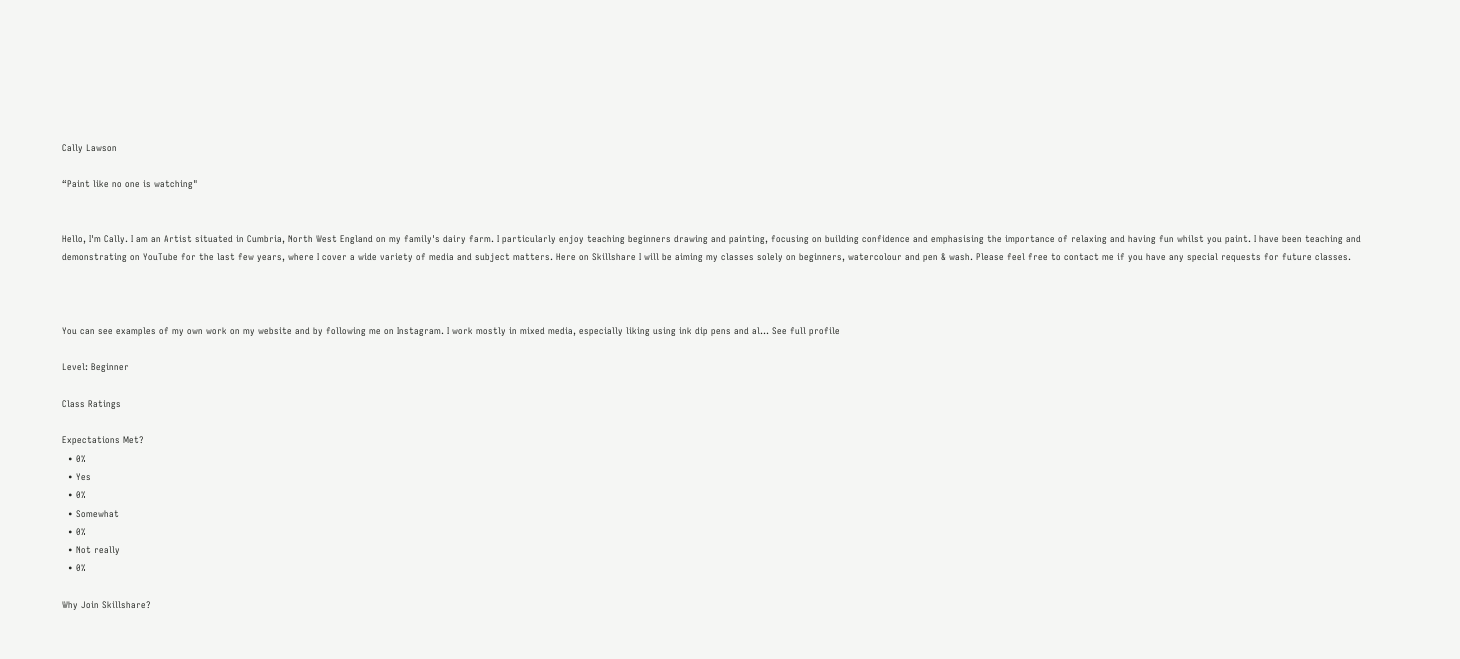Cally Lawson

“Paint like no one is watching"


Hello, I'm Cally. I am an Artist situated in Cumbria, North West England on my family's dairy farm. I particularly enjoy teaching beginners drawing and painting, focusing on building confidence and emphasising the importance of relaxing and having fun whilst you paint. I have been teaching and demonstrating on YouTube for the last few years, where I cover a wide variety of media and subject matters. Here on Skillshare I will be aiming my classes solely on beginners, watercolour and pen & wash. Please feel free to contact me if you have any special requests for future classes.



You can see examples of my own work on my website and by following me on Instagram. I work mostly in mixed media, especially liking using ink dip pens and al... See full profile

Level: Beginner

Class Ratings

Expectations Met?
  • 0%
  • Yes
  • 0%
  • Somewhat
  • 0%
  • Not really
  • 0%

Why Join Skillshare?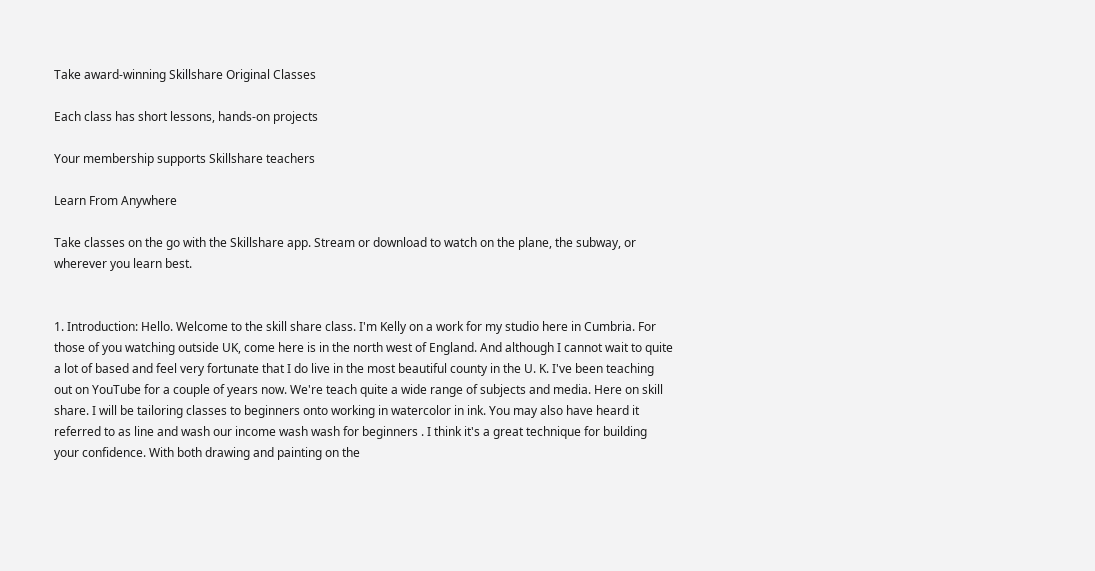Take award-winning Skillshare Original Classes

Each class has short lessons, hands-on projects

Your membership supports Skillshare teachers

Learn From Anywhere

Take classes on the go with the Skillshare app. Stream or download to watch on the plane, the subway, or wherever you learn best.


1. Introduction: Hello. Welcome to the skill share class. I'm Kelly on a work for my studio here in Cumbria. For those of you watching outside UK, come here is in the north west of England. And although I cannot wait to quite a lot of based and feel very fortunate that I do live in the most beautiful county in the U. K. I've been teaching out on YouTube for a couple of years now. We're teach quite a wide range of subjects and media. Here on skill share. I will be tailoring classes to beginners onto working in watercolor in ink. You may also have heard it referred to as line and wash our income wash wash for beginners . I think it's a great technique for building your confidence. With both drawing and painting on the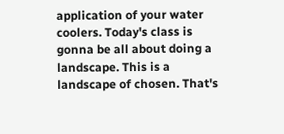application of your water coolers. Today's class is gonna be all about doing a landscape. This is a landscape of chosen. That's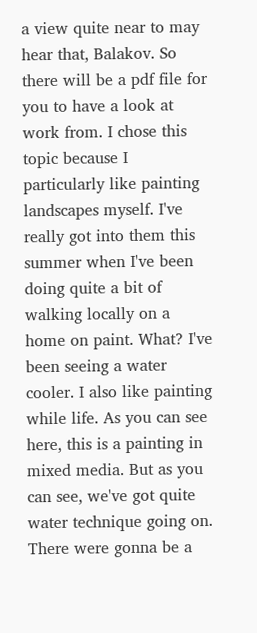a view quite near to may hear that, Balakov. So there will be a pdf file for you to have a look at work from. I chose this topic because I particularly like painting landscapes myself. I've really got into them this summer when I've been doing quite a bit of walking locally on a home on paint. What? I've been seeing a water cooler. I also like painting while life. As you can see here, this is a painting in mixed media. But as you can see, we've got quite water technique going on. There were gonna be a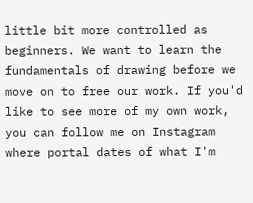little bit more controlled as beginners. We want to learn the fundamentals of drawing before we move on to free our work. If you'd like to see more of my own work, you can follow me on Instagram where portal dates of what I'm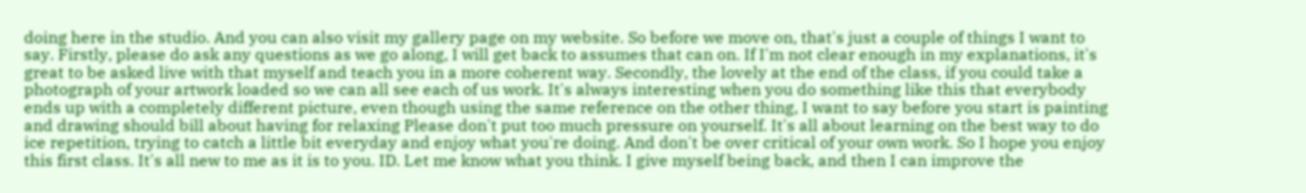doing here in the studio. And you can also visit my gallery page on my website. So before we move on, that's just a couple of things I want to say. Firstly, please do ask any questions as we go along, I will get back to assumes that can on. If I'm not clear enough in my explanations, it's great to be asked live with that myself and teach you in a more coherent way. Secondly, the lovely at the end of the class, if you could take a photograph of your artwork loaded so we can all see each of us work. It's always interesting when you do something like this that everybody ends up with a completely different picture, even though using the same reference on the other thing, I want to say before you start is painting and drawing should bill about having for relaxing Please don't put too much pressure on yourself. It's all about learning on the best way to do ice repetition, trying to catch a little bit everyday and enjoy what you're doing. And don't be over critical of your own work. So I hope you enjoy this first class. It's all new to me as it is to you. ID. Let me know what you think. I give myself being back, and then I can improve the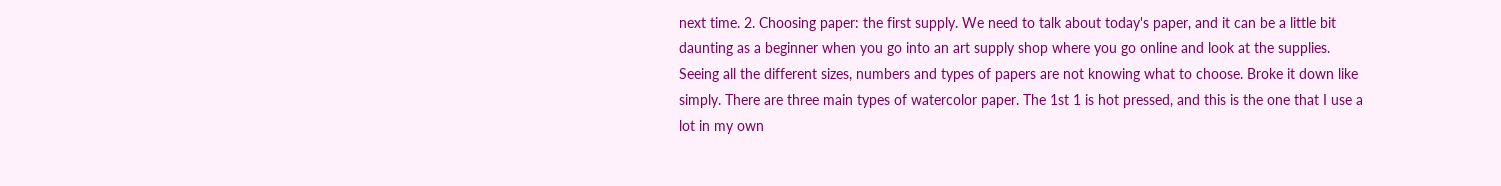next time. 2. Choosing paper: the first supply. We need to talk about today's paper, and it can be a little bit daunting as a beginner when you go into an art supply shop where you go online and look at the supplies. Seeing all the different sizes, numbers and types of papers are not knowing what to choose. Broke it down like simply. There are three main types of watercolor paper. The 1st 1 is hot pressed, and this is the one that I use a lot in my own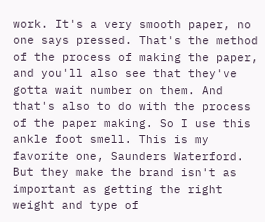work. It's a very smooth paper, no one says pressed. That's the method of the process of making the paper, and you'll also see that they've gotta wait number on them. And that's also to do with the process of the paper making. So I use this ankle foot smell. This is my favorite one, Saunders Waterford. But they make the brand isn't as important as getting the right weight and type of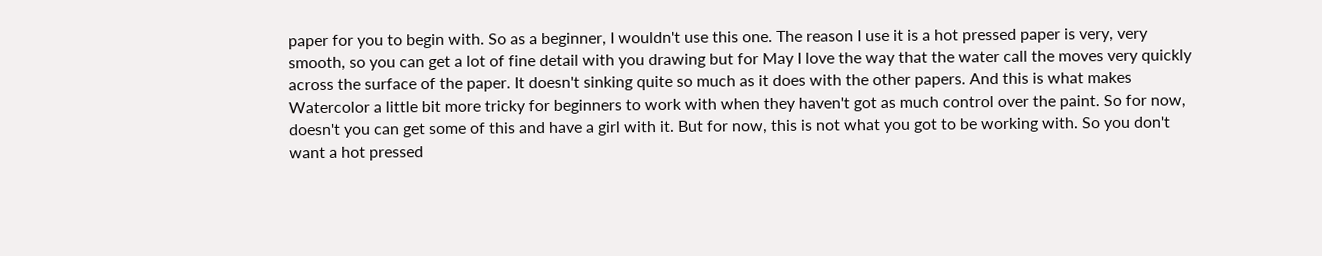paper for you to begin with. So as a beginner, I wouldn't use this one. The reason I use it is a hot pressed paper is very, very smooth, so you can get a lot of fine detail with you drawing but for May I love the way that the water call the moves very quickly across the surface of the paper. It doesn't sinking quite so much as it does with the other papers. And this is what makes Watercolor a little bit more tricky for beginners to work with when they haven't got as much control over the paint. So for now, doesn't you can get some of this and have a girl with it. But for now, this is not what you got to be working with. So you don't want a hot pressed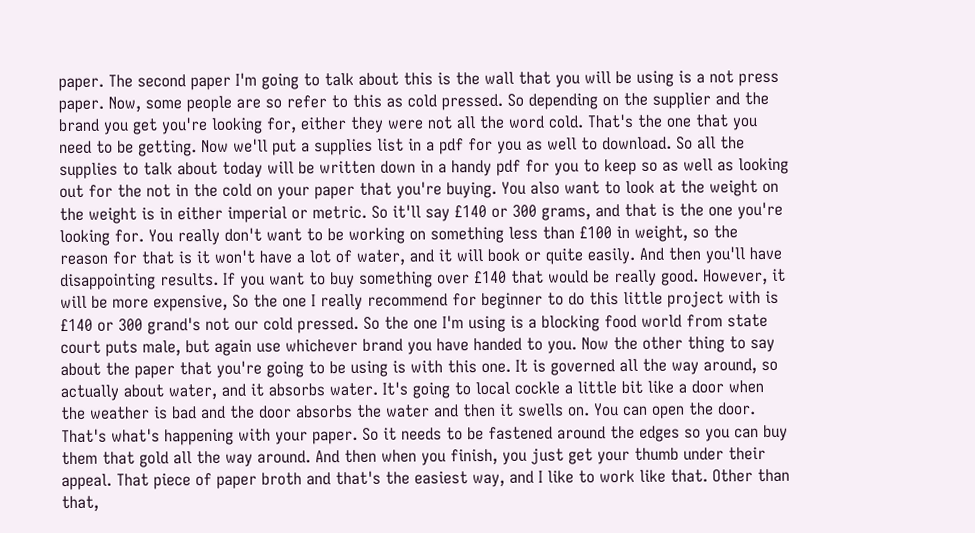paper. The second paper I'm going to talk about this is the wall that you will be using is a not press paper. Now, some people are so refer to this as cold pressed. So depending on the supplier and the brand you get you're looking for, either they were not all the word cold. That's the one that you need to be getting. Now we'll put a supplies list in a pdf for you as well to download. So all the supplies to talk about today will be written down in a handy pdf for you to keep so as well as looking out for the not in the cold on your paper that you're buying. You also want to look at the weight on the weight is in either imperial or metric. So it'll say £140 or 300 grams, and that is the one you're looking for. You really don't want to be working on something less than £100 in weight, so the reason for that is it won't have a lot of water, and it will book or quite easily. And then you'll have disappointing results. If you want to buy something over £140 that would be really good. However, it will be more expensive, So the one I really recommend for beginner to do this little project with is £140 or 300 grand's not our cold pressed. So the one I'm using is a blocking food world from state court puts male, but again use whichever brand you have handed to you. Now the other thing to say about the paper that you're going to be using is with this one. It is governed all the way around, so actually about water, and it absorbs water. It's going to local cockle a little bit like a door when the weather is bad and the door absorbs the water and then it swells on. You can open the door. That's what's happening with your paper. So it needs to be fastened around the edges so you can buy them that gold all the way around. And then when you finish, you just get your thumb under their appeal. That piece of paper broth and that's the easiest way, and I like to work like that. Other than that,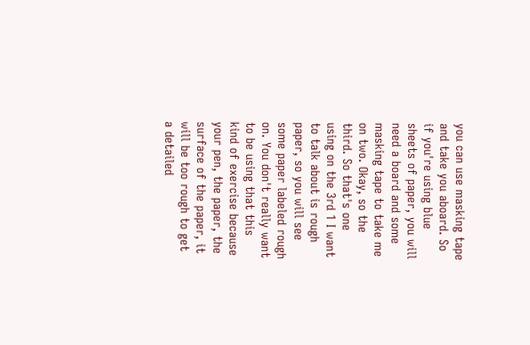you can use masking tape and take you aboard. So if you're using blue sheets of paper, you will need a board and some masking tape to take me on two. Okay, so the third. So that's one using on the 3rd 1 I want to talk about is rough paper, so you will see some paper labeled rough on. You don't really want to be using that this kind of exercise because your pen, the paper, the surface of the paper, it will be too rough to get a detailed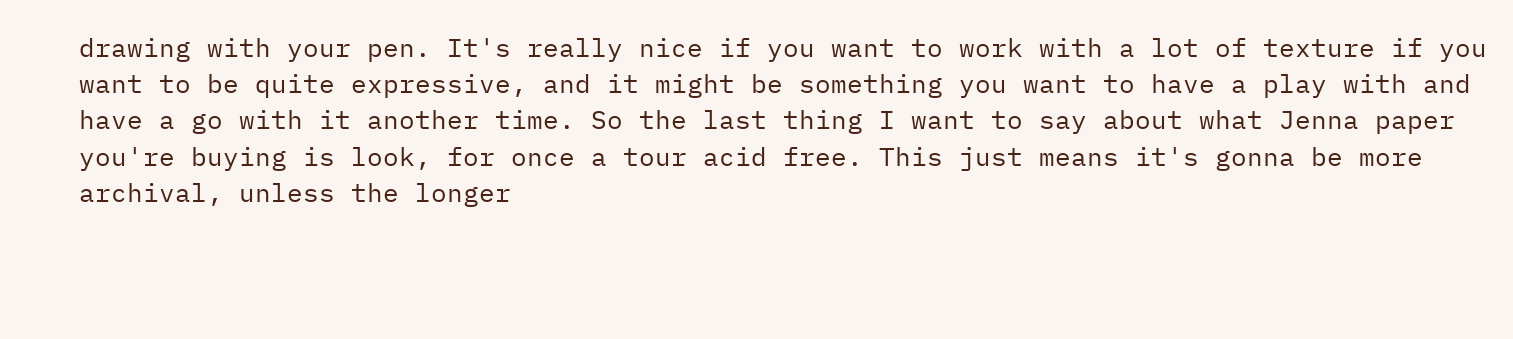drawing with your pen. It's really nice if you want to work with a lot of texture if you want to be quite expressive, and it might be something you want to have a play with and have a go with it another time. So the last thing I want to say about what Jenna paper you're buying is look, for once a tour acid free. This just means it's gonna be more archival, unless the longer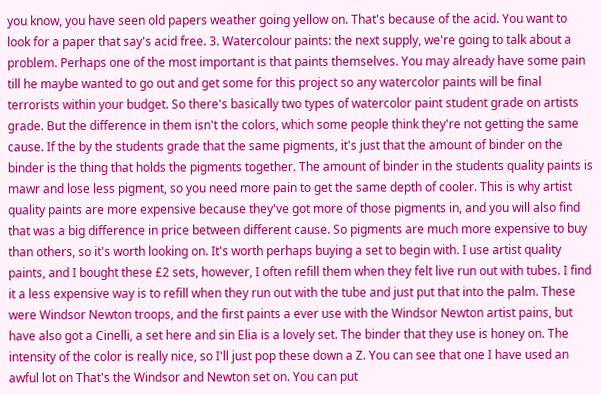you know, you have seen old papers weather going yellow on. That's because of the acid. You want to look for a paper that say's acid free. 3. Watercolour paints: the next supply, we're going to talk about a problem. Perhaps one of the most important is that paints themselves. You may already have some pain till he maybe wanted to go out and get some for this project so any watercolor paints will be final terrorists within your budget. So there's basically two types of watercolor paint student grade on artists grade. But the difference in them isn't the colors, which some people think they're not getting the same cause. If the by the students grade that the same pigments, it's just that the amount of binder on the binder is the thing that holds the pigments together. The amount of binder in the students quality paints is mawr and lose less pigment, so you need more pain to get the same depth of cooler. This is why artist quality paints are more expensive because they've got more of those pigments in, and you will also find that was a big difference in price between different cause. So pigments are much more expensive to buy than others, so it's worth looking on. It's worth perhaps buying a set to begin with. I use artist quality paints, and I bought these £2 sets, however, I often refill them when they felt live run out with tubes. I find it a less expensive way is to refill when they run out with the tube and just put that into the palm. These were Windsor Newton troops, and the first paints a ever use with the Windsor Newton artist pains, but have also got a Cinelli, a set here and sin Elia is a lovely set. The binder that they use is honey on. The intensity of the color is really nice, so I'll just pop these down a Z. You can see that one I have used an awful lot on That's the Windsor and Newton set on. You can put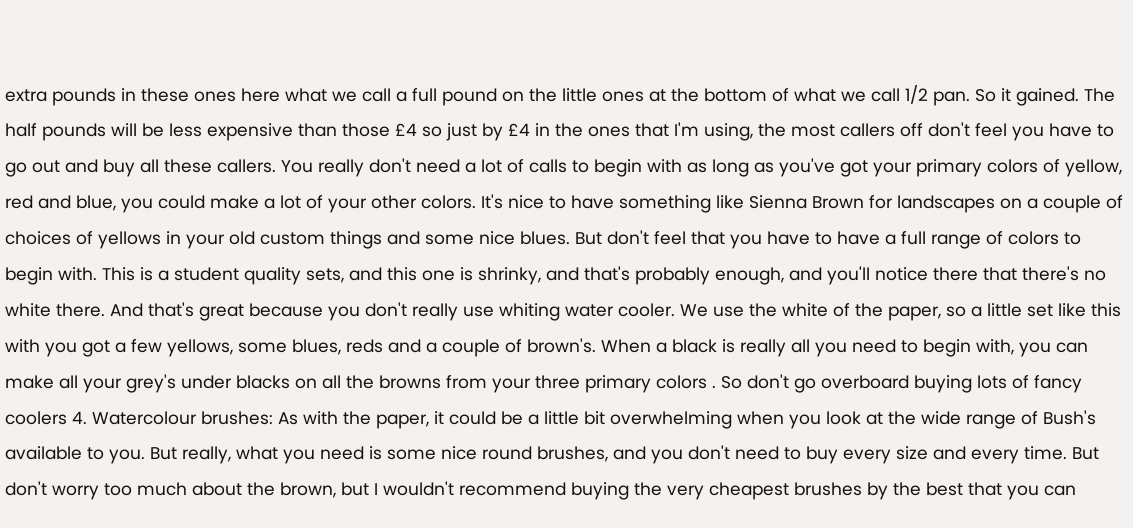extra pounds in these ones here what we call a full pound on the little ones at the bottom of what we call 1/2 pan. So it gained. The half pounds will be less expensive than those £4 so just by £4 in the ones that I'm using, the most callers off don't feel you have to go out and buy all these callers. You really don't need a lot of calls to begin with as long as you've got your primary colors of yellow, red and blue, you could make a lot of your other colors. It's nice to have something like Sienna Brown for landscapes on a couple of choices of yellows in your old custom things and some nice blues. But don't feel that you have to have a full range of colors to begin with. This is a student quality sets, and this one is shrinky, and that's probably enough, and you'll notice there that there's no white there. And that's great because you don't really use whiting water cooler. We use the white of the paper, so a little set like this with you got a few yellows, some blues, reds and a couple of brown's. When a black is really all you need to begin with, you can make all your grey's under blacks on all the browns from your three primary colors . So don't go overboard buying lots of fancy coolers 4. Watercolour brushes: As with the paper, it could be a little bit overwhelming when you look at the wide range of Bush's available to you. But really, what you need is some nice round brushes, and you don't need to buy every size and every time. But don't worry too much about the brown, but I wouldn't recommend buying the very cheapest brushes by the best that you can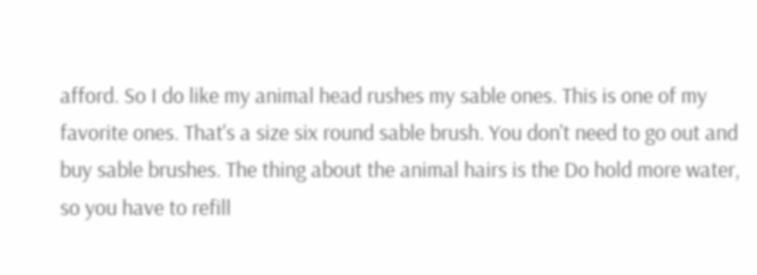afford. So I do like my animal head rushes my sable ones. This is one of my favorite ones. That's a size six round sable brush. You don't need to go out and buy sable brushes. The thing about the animal hairs is the Do hold more water, so you have to refill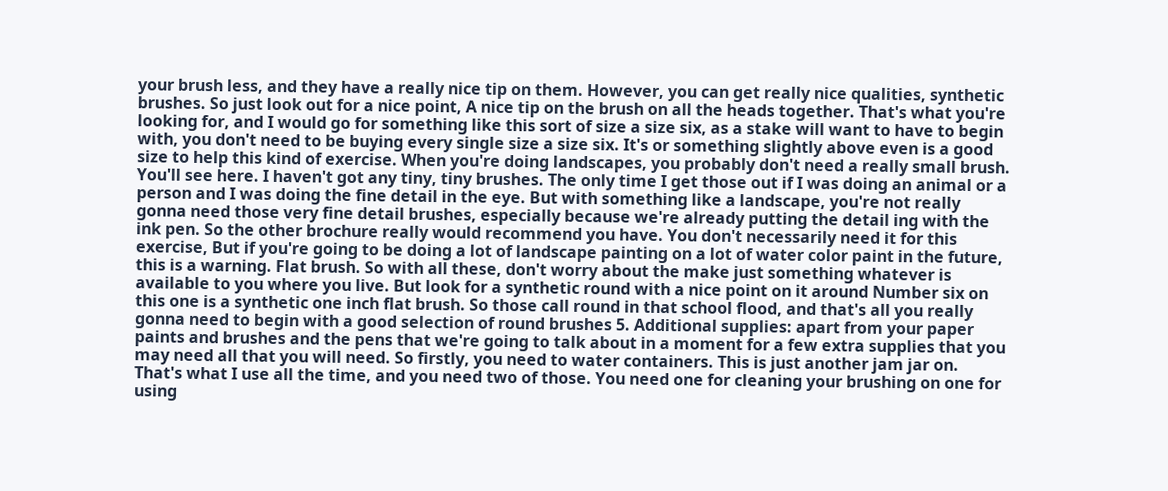your brush less, and they have a really nice tip on them. However, you can get really nice qualities, synthetic brushes. So just look out for a nice point, A nice tip on the brush on all the heads together. That's what you're looking for, and I would go for something like this sort of size a size six, as a stake will want to have to begin with, you don't need to be buying every single size a size six. It's or something slightly above even is a good size to help this kind of exercise. When you're doing landscapes, you probably don't need a really small brush. You'll see here. I haven't got any tiny, tiny brushes. The only time I get those out if I was doing an animal or a person and I was doing the fine detail in the eye. But with something like a landscape, you're not really gonna need those very fine detail brushes, especially because we're already putting the detail ing with the ink pen. So the other brochure really would recommend you have. You don't necessarily need it for this exercise, But if you're going to be doing a lot of landscape painting on a lot of water color paint in the future, this is a warning. Flat brush. So with all these, don't worry about the make just something whatever is available to you where you live. But look for a synthetic round with a nice point on it around Number six on this one is a synthetic one inch flat brush. So those call round in that school flood, and that's all you really gonna need to begin with a good selection of round brushes 5. Additional supplies: apart from your paper paints and brushes and the pens that we're going to talk about in a moment for a few extra supplies that you may need all that you will need. So firstly, you need to water containers. This is just another jam jar on. That's what I use all the time, and you need two of those. You need one for cleaning your brushing on one for using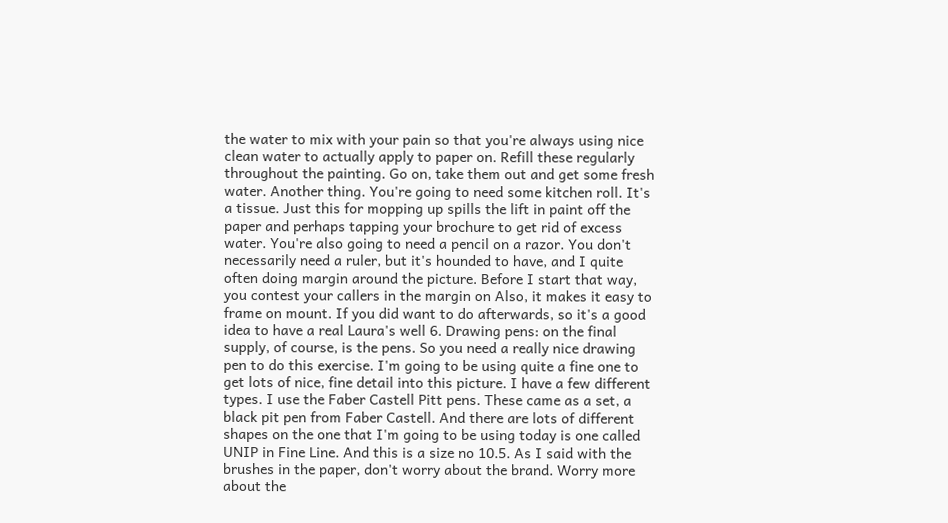the water to mix with your pain so that you're always using nice clean water to actually apply to paper on. Refill these regularly throughout the painting. Go on, take them out and get some fresh water. Another thing. You're going to need some kitchen roll. It's a tissue. Just this for mopping up spills the lift in paint off the paper and perhaps tapping your brochure to get rid of excess water. You're also going to need a pencil on a razor. You don't necessarily need a ruler, but it's hounded to have, and I quite often doing margin around the picture. Before I start that way, you contest your callers in the margin on Also, it makes it easy to frame on mount. If you did want to do afterwards, so it's a good idea to have a real Laura's well 6. Drawing pens: on the final supply, of course, is the pens. So you need a really nice drawing pen to do this exercise. I'm going to be using quite a fine one to get lots of nice, fine detail into this picture. I have a few different types. I use the Faber Castell Pitt pens. These came as a set, a black pit pen from Faber Castell. And there are lots of different shapes on the one that I'm going to be using today is one called UNIP in Fine Line. And this is a size no 10.5. As I said with the brushes in the paper, don't worry about the brand. Worry more about the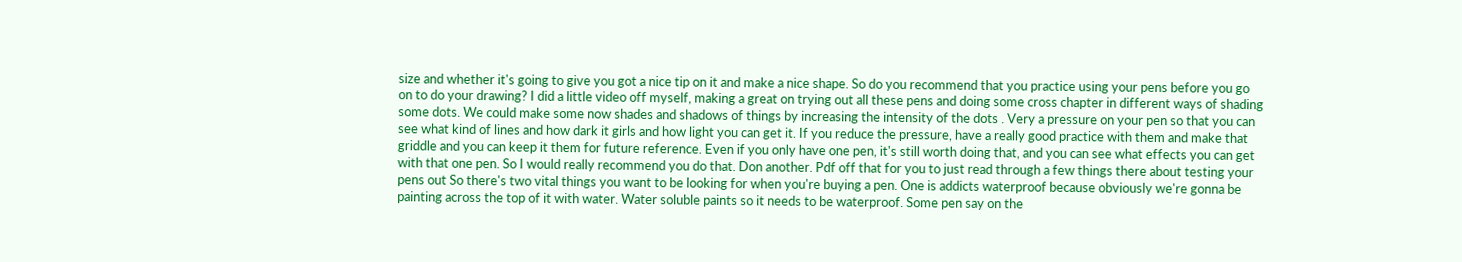size and whether it's going to give you got a nice tip on it and make a nice shape. So do you recommend that you practice using your pens before you go on to do your drawing? I did a little video off myself, making a great on trying out all these pens and doing some cross chapter in different ways of shading some dots. We could make some now shades and shadows of things by increasing the intensity of the dots . Very a pressure on your pen so that you can see what kind of lines and how dark it girls and how light you can get it. If you reduce the pressure, have a really good practice with them and make that griddle and you can keep it them for future reference. Even if you only have one pen, it's still worth doing that, and you can see what effects you can get with that one pen. So I would really recommend you do that. Don another. Pdf off that for you to just read through a few things there about testing your pens out So there's two vital things you want to be looking for when you're buying a pen. One is addicts waterproof because obviously we're gonna be painting across the top of it with water. Water soluble paints so it needs to be waterproof. Some pen say on the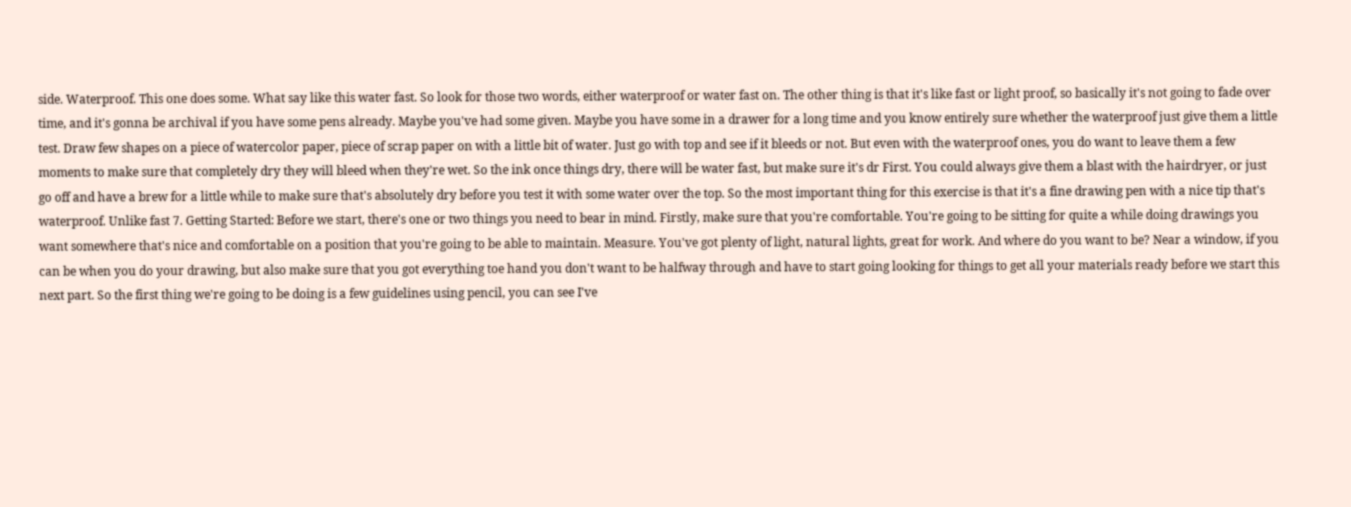side. Waterproof. This one does some. What say like this water fast. So look for those two words, either waterproof or water fast on. The other thing is that it's like fast or light proof, so basically it's not going to fade over time, and it's gonna be archival if you have some pens already. Maybe you've had some given. Maybe you have some in a drawer for a long time and you know entirely sure whether the waterproof just give them a little test. Draw few shapes on a piece of watercolor paper, piece of scrap paper on with a little bit of water. Just go with top and see if it bleeds or not. But even with the waterproof ones, you do want to leave them a few moments to make sure that completely dry they will bleed when they're wet. So the ink once things dry, there will be water fast, but make sure it's dr First. You could always give them a blast with the hairdryer, or just go off and have a brew for a little while to make sure that's absolutely dry before you test it with some water over the top. So the most important thing for this exercise is that it's a fine drawing pen with a nice tip that's waterproof. Unlike fast 7. Getting Started: Before we start, there's one or two things you need to bear in mind. Firstly, make sure that you're comfortable. You're going to be sitting for quite a while doing drawings you want somewhere that's nice and comfortable on a position that you're going to be able to maintain. Measure. You've got plenty of light, natural lights, great for work. And where do you want to be? Near a window, if you can be when you do your drawing, but also make sure that you got everything toe hand you don't want to be halfway through and have to start going looking for things to get all your materials ready before we start this next part. So the first thing we're going to be doing is a few guidelines using pencil, you can see I've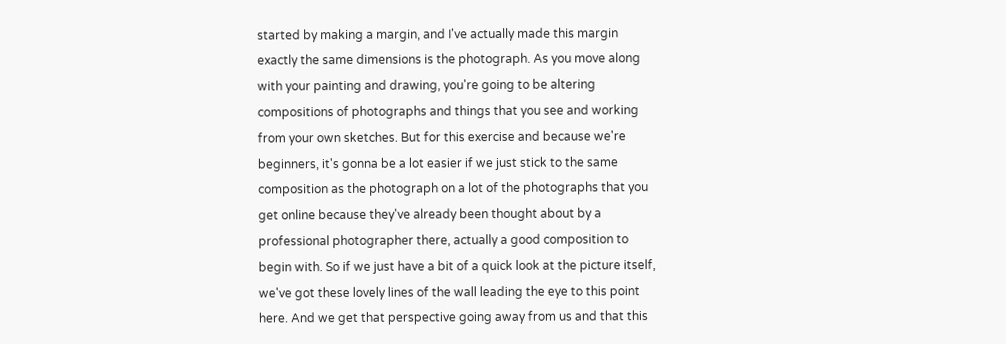started by making a margin, and I've actually made this margin exactly the same dimensions is the photograph. As you move along with your painting and drawing, you're going to be altering compositions of photographs and things that you see and working from your own sketches. But for this exercise and because we're beginners, it's gonna be a lot easier if we just stick to the same composition as the photograph on a lot of the photographs that you get online because they've already been thought about by a professional photographer there, actually a good composition to begin with. So if we just have a bit of a quick look at the picture itself, we've got these lovely lines of the wall leading the eye to this point here. And we get that perspective going away from us and that this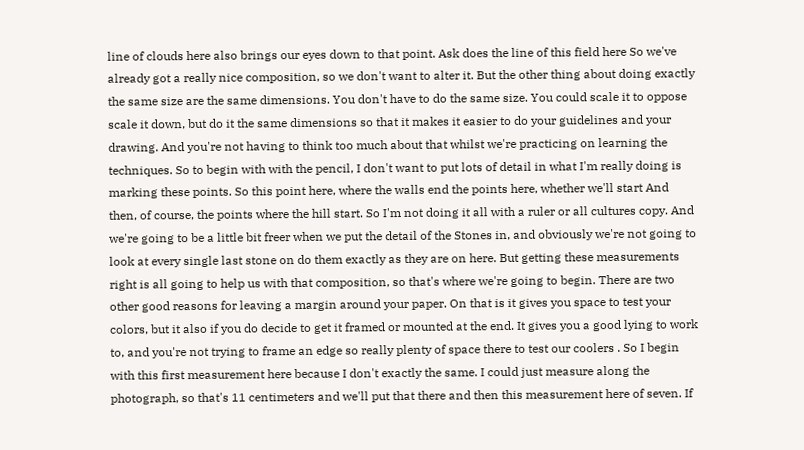line of clouds here also brings our eyes down to that point. Ask does the line of this field here So we've already got a really nice composition, so we don't want to alter it. But the other thing about doing exactly the same size are the same dimensions. You don't have to do the same size. You could scale it to oppose scale it down, but do it the same dimensions so that it makes it easier to do your guidelines and your drawing. And you're not having to think too much about that whilst we're practicing on learning the techniques. So to begin with with the pencil, I don't want to put lots of detail in what I'm really doing is marking these points. So this point here, where the walls end the points here, whether we'll start And then, of course, the points where the hill start. So I'm not doing it all with a ruler or all cultures copy. And we're going to be a little bit freer when we put the detail of the Stones in, and obviously we're not going to look at every single last stone on do them exactly as they are on here. But getting these measurements right is all going to help us with that composition, so that's where we're going to begin. There are two other good reasons for leaving a margin around your paper. On that is it gives you space to test your colors, but it also if you do decide to get it framed or mounted at the end. It gives you a good lying to work to, and you're not trying to frame an edge so really plenty of space there to test our coolers . So I begin with this first measurement here because I don't exactly the same. I could just measure along the photograph, so that's 11 centimeters and we'll put that there and then this measurement here of seven. If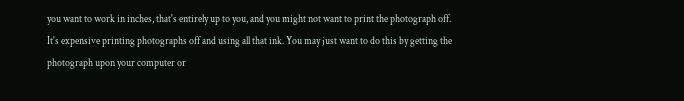you want to work in inches, that's entirely up to you, and you might not want to print the photograph off. It's expensive printing photographs off and using all that ink. You may just want to do this by getting the photograph upon your computer or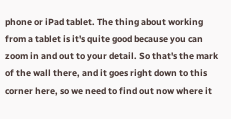phone or iPad tablet. The thing about working from a tablet is it's quite good because you can zoom in and out to your detail. So that's the mark of the wall there, and it goes right down to this corner here, so we need to find out now where it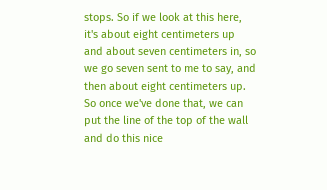stops. So if we look at this here, it's about eight centimeters up and about seven centimeters in, so we go seven sent to me to say, and then about eight centimeters up. So once we've done that, we can put the line of the top of the wall and do this nice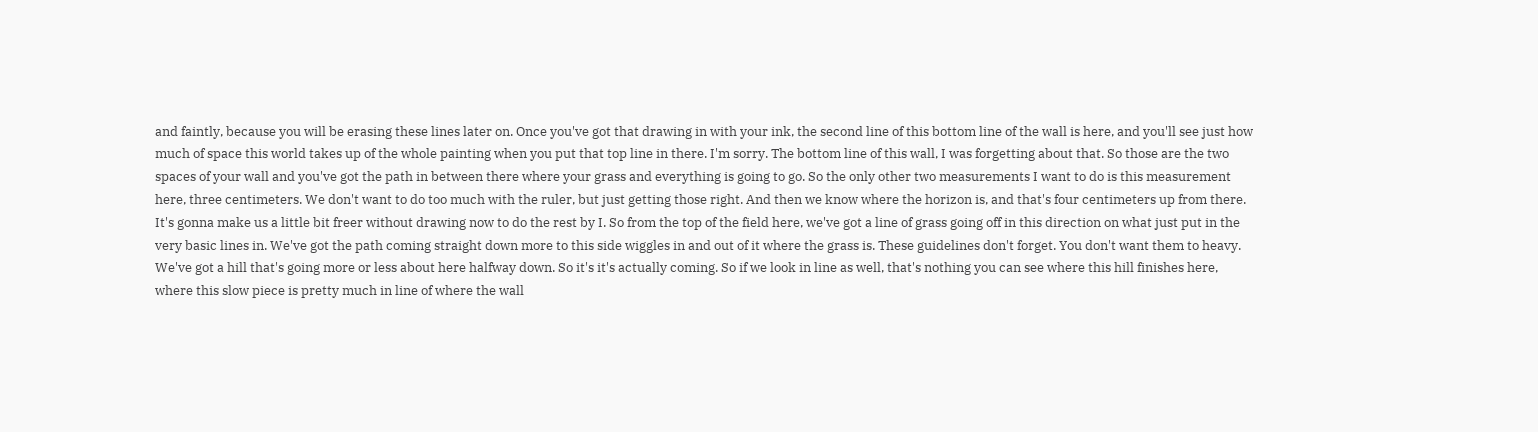and faintly, because you will be erasing these lines later on. Once you've got that drawing in with your ink, the second line of this bottom line of the wall is here, and you'll see just how much of space this world takes up of the whole painting when you put that top line in there. I'm sorry. The bottom line of this wall, I was forgetting about that. So those are the two spaces of your wall and you've got the path in between there where your grass and everything is going to go. So the only other two measurements I want to do is this measurement here, three centimeters. We don't want to do too much with the ruler, but just getting those right. And then we know where the horizon is, and that's four centimeters up from there. It's gonna make us a little bit freer without drawing now to do the rest by I. So from the top of the field here, we've got a line of grass going off in this direction on what just put in the very basic lines in. We've got the path coming straight down more to this side wiggles in and out of it where the grass is. These guidelines don't forget. You don't want them to heavy. We've got a hill that's going more or less about here halfway down. So it's it's actually coming. So if we look in line as well, that's nothing you can see where this hill finishes here, where this slow piece is pretty much in line of where the wall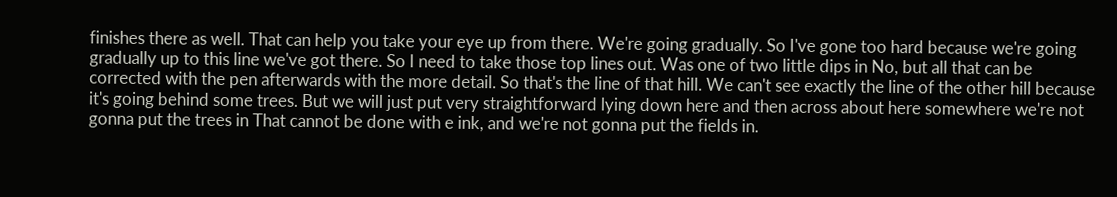finishes there as well. That can help you take your eye up from there. We're going gradually. So I've gone too hard because we're going gradually up to this line we've got there. So I need to take those top lines out. Was one of two little dips in No, but all that can be corrected with the pen afterwards with the more detail. So that's the line of that hill. We can't see exactly the line of the other hill because it's going behind some trees. But we will just put very straightforward lying down here and then across about here somewhere we're not gonna put the trees in That cannot be done with e ink, and we're not gonna put the fields in.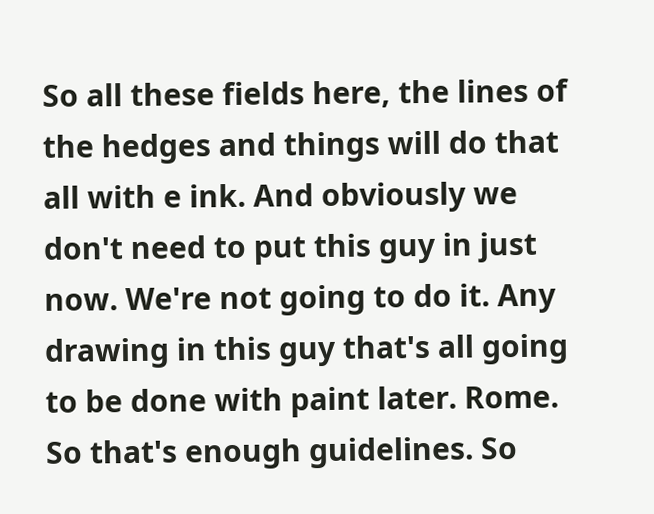So all these fields here, the lines of the hedges and things will do that all with e ink. And obviously we don't need to put this guy in just now. We're not going to do it. Any drawing in this guy that's all going to be done with paint later. Rome. So that's enough guidelines. So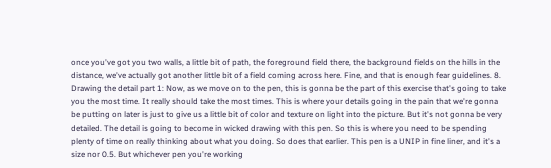once you've got you two walls, a little bit of path, the foreground field there, the background fields on the hills in the distance, we've actually got another little bit of a field coming across here. Fine, and that is enough fear guidelines. 8. Drawing the detail part 1: Now, as we move on to the pen, this is gonna be the part of this exercise that's going to take you the most time. It really should take the most times. This is where your details going in the pain that we're gonna be putting on later is just to give us a little bit of color and texture on light into the picture. But it's not gonna be very detailed. The detail is going to become in wicked drawing with this pen. So this is where you need to be spending plenty of time on really thinking about what you doing. So does that earlier. This pen is a UNIP in fine liner, and it's a size nor 0.5. But whichever pen you're working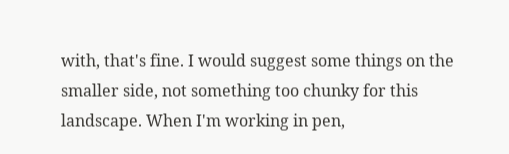with, that's fine. I would suggest some things on the smaller side, not something too chunky for this landscape. When I'm working in pen,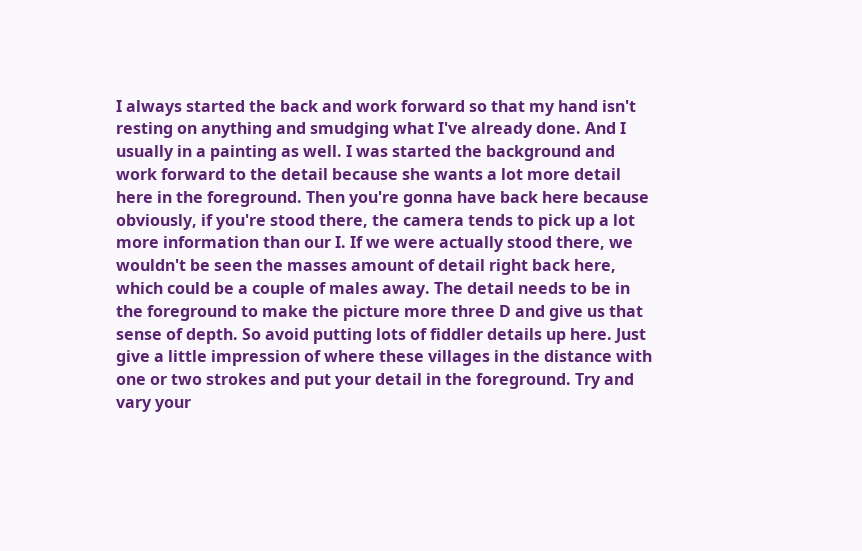I always started the back and work forward so that my hand isn't resting on anything and smudging what I've already done. And I usually in a painting as well. I was started the background and work forward to the detail because she wants a lot more detail here in the foreground. Then you're gonna have back here because obviously, if you're stood there, the camera tends to pick up a lot more information than our I. If we were actually stood there, we wouldn't be seen the masses amount of detail right back here, which could be a couple of males away. The detail needs to be in the foreground to make the picture more three D and give us that sense of depth. So avoid putting lots of fiddler details up here. Just give a little impression of where these villages in the distance with one or two strokes and put your detail in the foreground. Try and vary your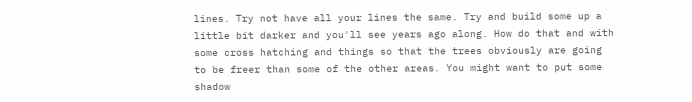lines. Try not have all your lines the same. Try and build some up a little bit darker and you'll see years ago along. How do that and with some cross hatching and things so that the trees obviously are going to be freer than some of the other areas. You might want to put some shadow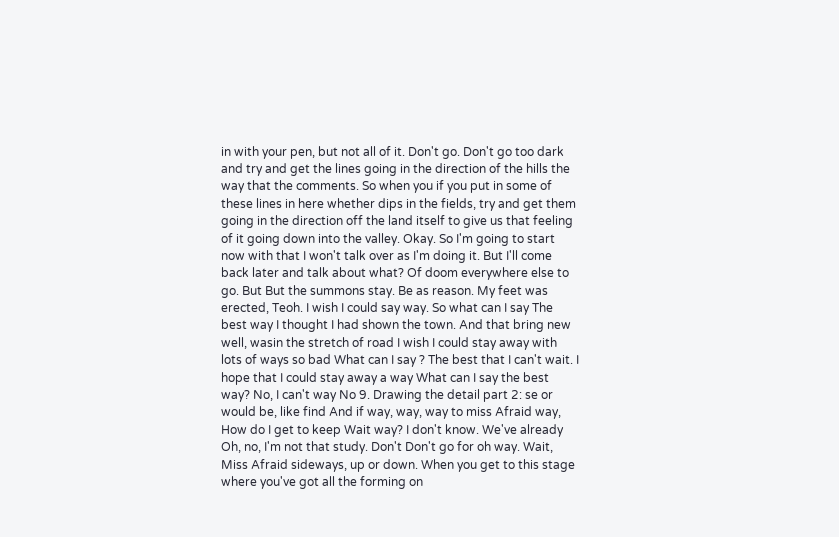in with your pen, but not all of it. Don't go. Don't go too dark and try and get the lines going in the direction of the hills the way that the comments. So when you if you put in some of these lines in here whether dips in the fields, try and get them going in the direction off the land itself to give us that feeling of it going down into the valley. Okay. So I'm going to start now with that I won't talk over as I'm doing it. But I'll come back later and talk about what? Of doom everywhere else to go. But But the summons stay. Be as reason. My feet was erected, Teoh. I wish I could say way. So what can I say The best way I thought I had shown the town. And that bring new well, wasin the stretch of road I wish I could stay away with lots of ways so bad What can I say ? The best that I can't wait. I hope that I could stay away a way What can I say the best way? No, I can't way No 9. Drawing the detail part 2: se or would be, like find And if way, way, way to miss Afraid way, How do I get to keep Wait way? I don't know. We've already Oh, no, I'm not that study. Don't Don't go for oh way. Wait, Miss Afraid sideways, up or down. When you get to this stage where you've got all the forming on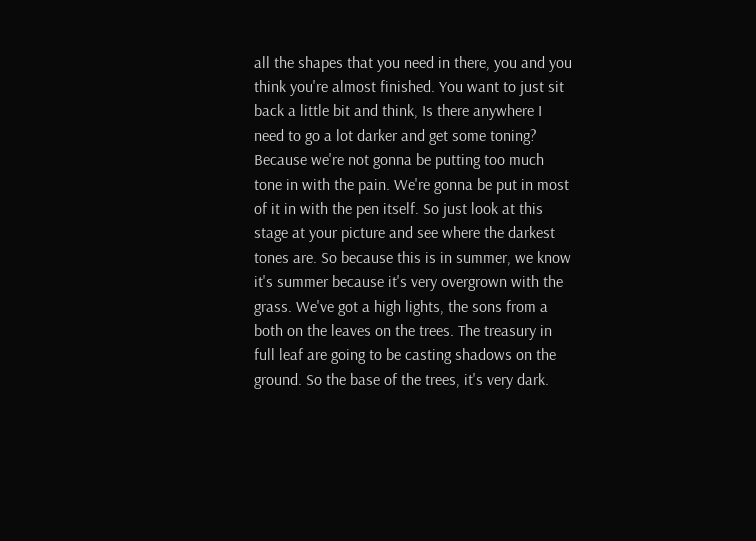all the shapes that you need in there, you and you think you're almost finished. You want to just sit back a little bit and think, Is there anywhere I need to go a lot darker and get some toning? Because we're not gonna be putting too much tone in with the pain. We're gonna be put in most of it in with the pen itself. So just look at this stage at your picture and see where the darkest tones are. So because this is in summer, we know it's summer because it's very overgrown with the grass. We've got a high lights, the sons from a both on the leaves on the trees. The treasury in full leaf are going to be casting shadows on the ground. So the base of the trees, it's very dark.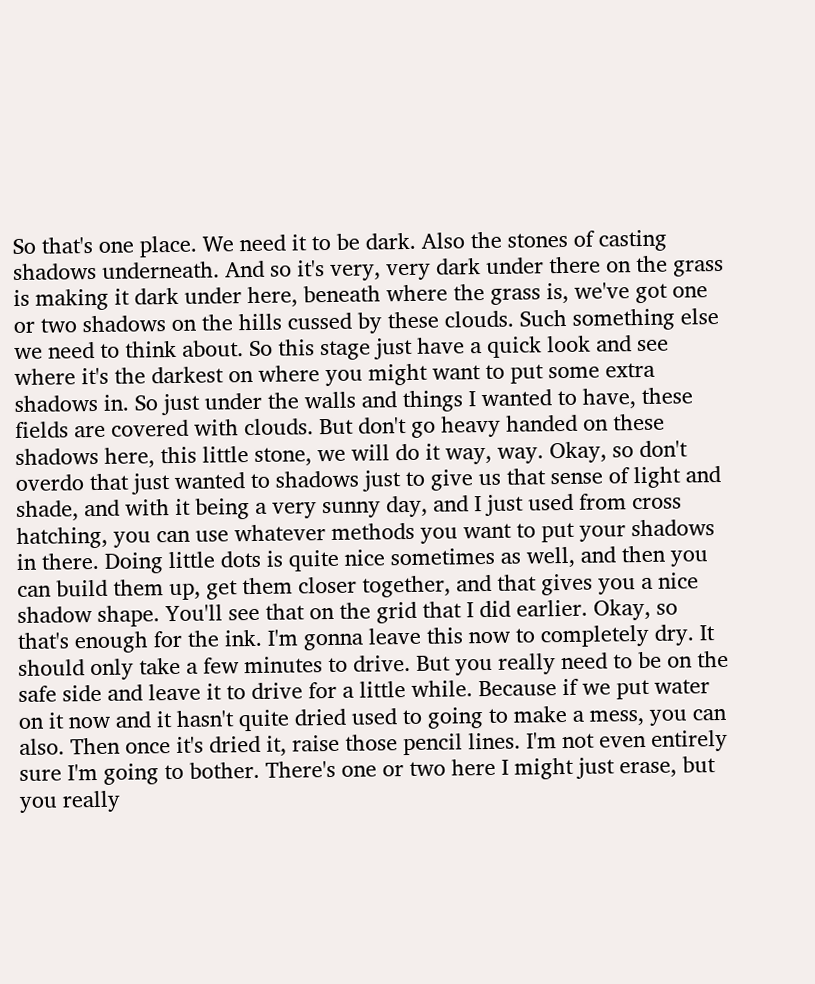So that's one place. We need it to be dark. Also the stones of casting shadows underneath. And so it's very, very dark under there on the grass is making it dark under here, beneath where the grass is, we've got one or two shadows on the hills cussed by these clouds. Such something else we need to think about. So this stage just have a quick look and see where it's the darkest on where you might want to put some extra shadows in. So just under the walls and things I wanted to have, these fields are covered with clouds. But don't go heavy handed on these shadows here, this little stone, we will do it way, way. Okay, so don't overdo that just wanted to shadows just to give us that sense of light and shade, and with it being a very sunny day, and I just used from cross hatching, you can use whatever methods you want to put your shadows in there. Doing little dots is quite nice sometimes as well, and then you can build them up, get them closer together, and that gives you a nice shadow shape. You'll see that on the grid that I did earlier. Okay, so that's enough for the ink. I'm gonna leave this now to completely dry. It should only take a few minutes to drive. But you really need to be on the safe side and leave it to drive for a little while. Because if we put water on it now and it hasn't quite dried used to going to make a mess, you can also. Then once it's dried it, raise those pencil lines. I'm not even entirely sure I'm going to bother. There's one or two here I might just erase, but you really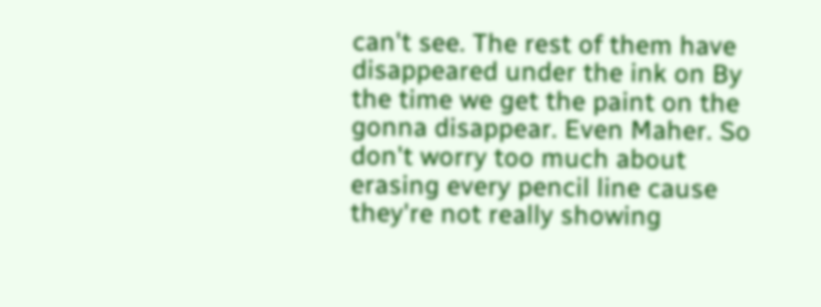can't see. The rest of them have disappeared under the ink on By the time we get the paint on the gonna disappear. Even Maher. So don't worry too much about erasing every pencil line cause they're not really showing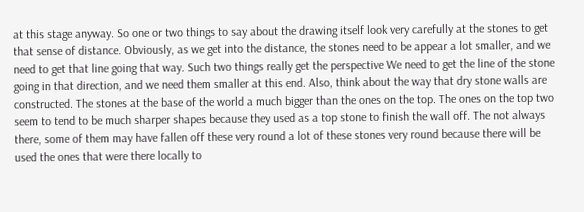at this stage anyway. So one or two things to say about the drawing itself look very carefully at the stones to get that sense of distance. Obviously, as we get into the distance, the stones need to be appear a lot smaller, and we need to get that line going that way. Such two things really get the perspective We need to get the line of the stone going in that direction, and we need them smaller at this end. Also, think about the way that dry stone walls are constructed. The stones at the base of the world a much bigger than the ones on the top. The ones on the top two seem to tend to be much sharper shapes because they used as a top stone to finish the wall off. The not always there, some of them may have fallen off these very round a lot of these stones very round because there will be used the ones that were there locally to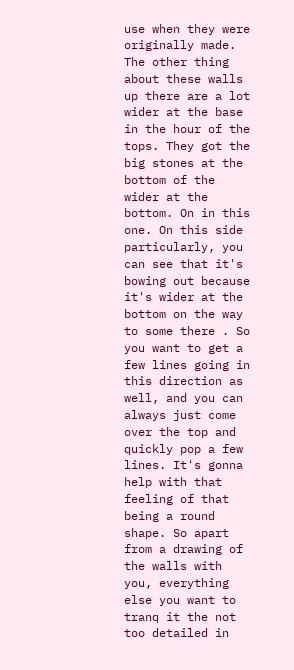use when they were originally made. The other thing about these walls up there are a lot wider at the base in the hour of the tops. They got the big stones at the bottom of the wider at the bottom. On in this one. On this side particularly, you can see that it's bowing out because it's wider at the bottom on the way to some there . So you want to get a few lines going in this direction as well, and you can always just come over the top and quickly pop a few lines. It's gonna help with that feeling of that being a round shape. So apart from a drawing of the walls with you, everything else you want to tranq it the not too detailed in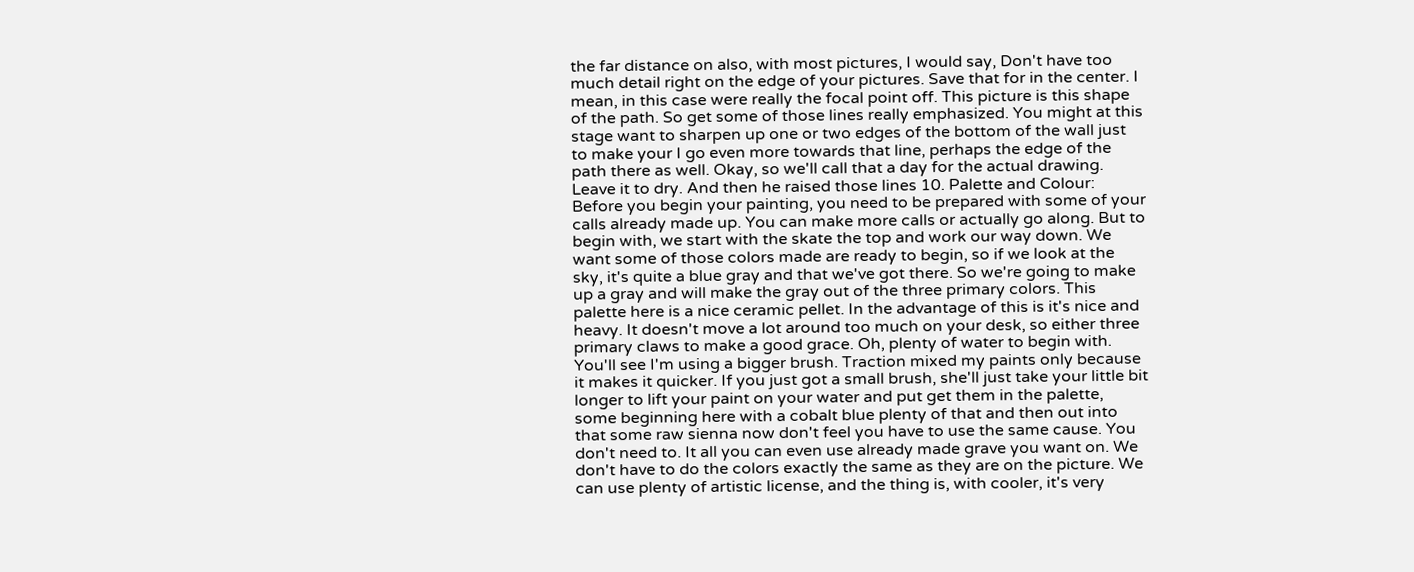the far distance on also, with most pictures, I would say, Don't have too much detail right on the edge of your pictures. Save that for in the center. I mean, in this case were really the focal point off. This picture is this shape of the path. So get some of those lines really emphasized. You might at this stage want to sharpen up one or two edges of the bottom of the wall just to make your I go even more towards that line, perhaps the edge of the path there as well. Okay, so we'll call that a day for the actual drawing. Leave it to dry. And then he raised those lines 10. Palette and Colour: Before you begin your painting, you need to be prepared with some of your calls already made up. You can make more calls or actually go along. But to begin with, we start with the skate the top and work our way down. We want some of those colors made are ready to begin, so if we look at the sky, it's quite a blue gray and that we've got there. So we're going to make up a gray and will make the gray out of the three primary colors. This palette here is a nice ceramic pellet. In the advantage of this is it's nice and heavy. It doesn't move a lot around too much on your desk, so either three primary claws to make a good grace. Oh, plenty of water to begin with. You'll see I'm using a bigger brush. Traction mixed my paints only because it makes it quicker. If you just got a small brush, she'll just take your little bit longer to lift your paint on your water and put get them in the palette, some beginning here with a cobalt blue plenty of that and then out into that some raw sienna now don't feel you have to use the same cause. You don't need to. It all you can even use already made grave you want on. We don't have to do the colors exactly the same as they are on the picture. We can use plenty of artistic license, and the thing is, with cooler, it's very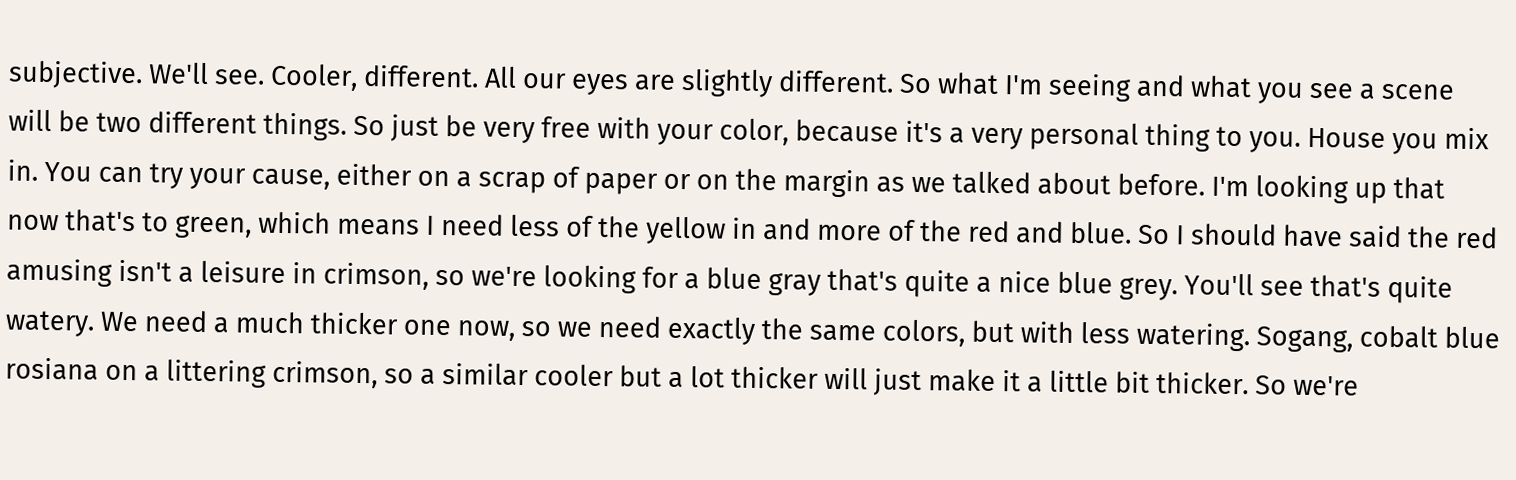subjective. We'll see. Cooler, different. All our eyes are slightly different. So what I'm seeing and what you see a scene will be two different things. So just be very free with your color, because it's a very personal thing to you. House you mix in. You can try your cause, either on a scrap of paper or on the margin as we talked about before. I'm looking up that now that's to green, which means I need less of the yellow in and more of the red and blue. So I should have said the red amusing isn't a leisure in crimson, so we're looking for a blue gray that's quite a nice blue grey. You'll see that's quite watery. We need a much thicker one now, so we need exactly the same colors, but with less watering. Sogang, cobalt blue rosiana on a littering crimson, so a similar cooler but a lot thicker will just make it a little bit thicker. So we're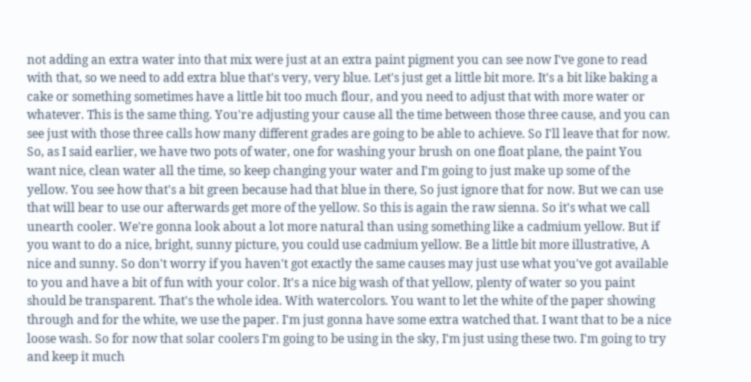not adding an extra water into that mix were just at an extra paint pigment you can see now I've gone to read with that, so we need to add extra blue that's very, very blue. Let's just get a little bit more. It's a bit like baking a cake or something sometimes have a little bit too much flour, and you need to adjust that with more water or whatever. This is the same thing. You're adjusting your cause all the time between those three cause, and you can see just with those three calls how many different grades are going to be able to achieve. So I'll leave that for now. So, as I said earlier, we have two pots of water, one for washing your brush on one float plane, the paint You want nice, clean water all the time, so keep changing your water and I'm going to just make up some of the yellow. You see how that's a bit green because had that blue in there, So just ignore that for now. But we can use that will bear to use our afterwards get more of the yellow. So this is again the raw sienna. So it's what we call unearth cooler. We're gonna look about a lot more natural than using something like a cadmium yellow. But if you want to do a nice, bright, sunny picture, you could use cadmium yellow. Be a little bit more illustrative, A nice and sunny. So don't worry if you haven't got exactly the same causes may just use what you've got available to you and have a bit of fun with your color. It's a nice big wash of that yellow, plenty of water so you paint should be transparent. That's the whole idea. With watercolors. You want to let the white of the paper showing through and for the white, we use the paper. I'm just gonna have some extra watched that. I want that to be a nice loose wash. So for now that solar coolers I'm going to be using in the sky, I'm just using these two. I'm going to try and keep it much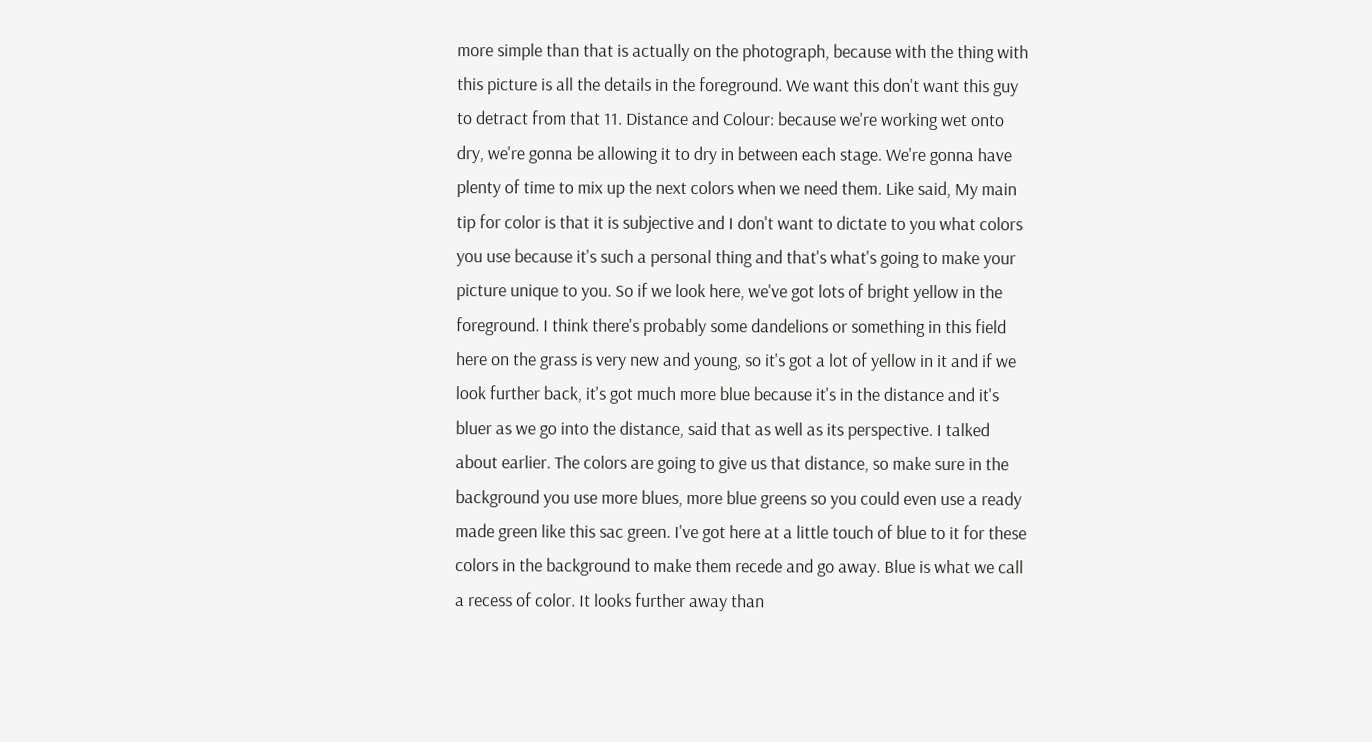more simple than that is actually on the photograph, because with the thing with this picture is all the details in the foreground. We want this don't want this guy to detract from that 11. Distance and Colour: because we're working wet onto dry, we're gonna be allowing it to dry in between each stage. We're gonna have plenty of time to mix up the next colors when we need them. Like said, My main tip for color is that it is subjective and I don't want to dictate to you what colors you use because it's such a personal thing and that's what's going to make your picture unique to you. So if we look here, we've got lots of bright yellow in the foreground. I think there's probably some dandelions or something in this field here on the grass is very new and young, so it's got a lot of yellow in it and if we look further back, it's got much more blue because it's in the distance and it's bluer as we go into the distance, said that as well as its perspective. I talked about earlier. The colors are going to give us that distance, so make sure in the background you use more blues, more blue greens so you could even use a ready made green like this sac green. I've got here at a little touch of blue to it for these colors in the background to make them recede and go away. Blue is what we call a recess of color. It looks further away than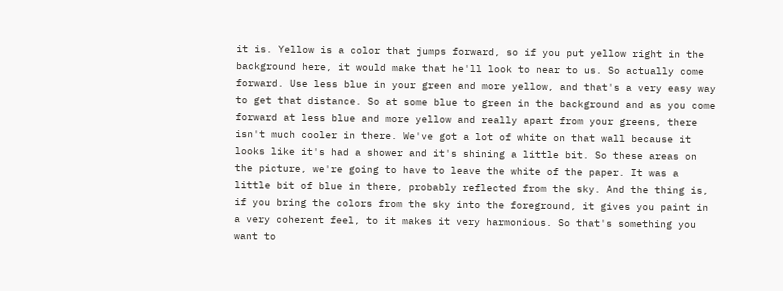it is. Yellow is a color that jumps forward, so if you put yellow right in the background here, it would make that he'll look to near to us. So actually come forward. Use less blue in your green and more yellow, and that's a very easy way to get that distance. So at some blue to green in the background and as you come forward at less blue and more yellow and really apart from your greens, there isn't much cooler in there. We've got a lot of white on that wall because it looks like it's had a shower and it's shining a little bit. So these areas on the picture, we're going to have to leave the white of the paper. It was a little bit of blue in there, probably reflected from the sky. And the thing is, if you bring the colors from the sky into the foreground, it gives you paint in a very coherent feel, to it makes it very harmonious. So that's something you want to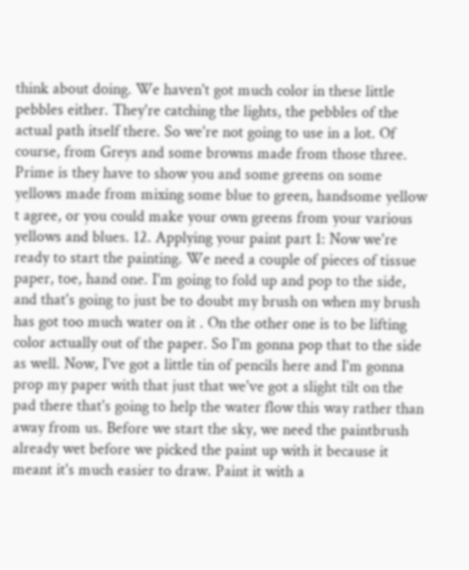think about doing. We haven't got much color in these little pebbles either. They're catching the lights, the pebbles of the actual path itself there. So we're not going to use in a lot. Of course, from Greys and some browns made from those three. Prime is they have to show you and some greens on some yellows made from mixing some blue to green, handsome yellow t agree, or you could make your own greens from your various yellows and blues. 12. Applying your paint part 1: Now we're ready to start the painting. We need a couple of pieces of tissue paper, toe, hand one. I'm going to fold up and pop to the side, and that's going to just be to doubt my brush on when my brush has got too much water on it . On the other one is to be lifting color actually out of the paper. So I'm gonna pop that to the side as well. Now, I've got a little tin of pencils here and I'm gonna prop my paper with that just that we've got a slight tilt on the pad there that's going to help the water flow this way rather than away from us. Before we start the sky, we need the paintbrush already wet before we picked the paint up with it because it meant it's much easier to draw. Paint it with a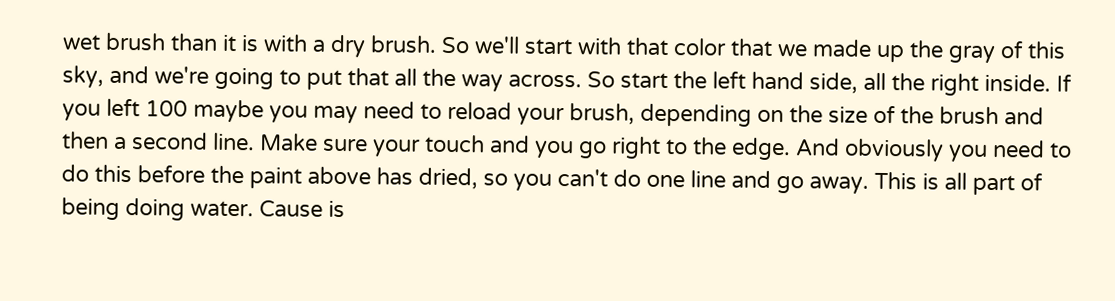wet brush than it is with a dry brush. So we'll start with that color that we made up the gray of this sky, and we're going to put that all the way across. So start the left hand side, all the right inside. If you left 100 maybe you may need to reload your brush, depending on the size of the brush and then a second line. Make sure your touch and you go right to the edge. And obviously you need to do this before the paint above has dried, so you can't do one line and go away. This is all part of being doing water. Cause is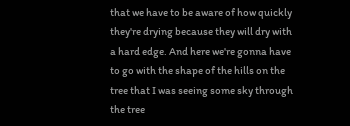that we have to be aware of how quickly they're drying because they will dry with a hard edge. And here we're gonna have to go with the shape of the hills on the tree that I was seeing some sky through the tree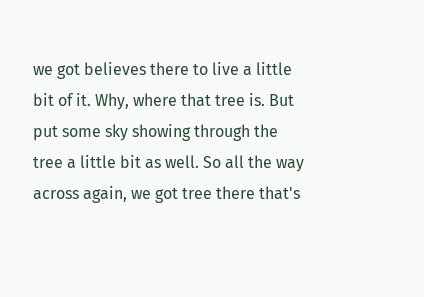we got believes there to live a little bit of it. Why, where that tree is. But put some sky showing through the tree a little bit as well. So all the way across again, we got tree there that's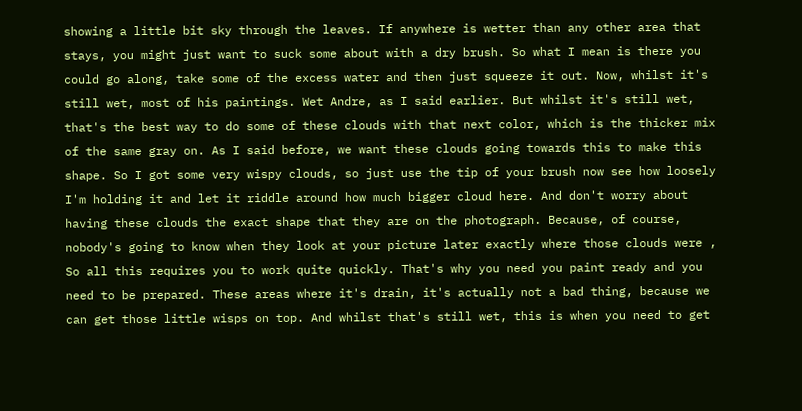showing a little bit sky through the leaves. If anywhere is wetter than any other area that stays, you might just want to suck some about with a dry brush. So what I mean is there you could go along, take some of the excess water and then just squeeze it out. Now, whilst it's still wet, most of his paintings. Wet Andre, as I said earlier. But whilst it's still wet, that's the best way to do some of these clouds with that next color, which is the thicker mix of the same gray on. As I said before, we want these clouds going towards this to make this shape. So I got some very wispy clouds, so just use the tip of your brush now see how loosely I'm holding it and let it riddle around how much bigger cloud here. And don't worry about having these clouds the exact shape that they are on the photograph. Because, of course, nobody's going to know when they look at your picture later exactly where those clouds were , So all this requires you to work quite quickly. That's why you need you paint ready and you need to be prepared. These areas where it's drain, it's actually not a bad thing, because we can get those little wisps on top. And whilst that's still wet, this is when you need to get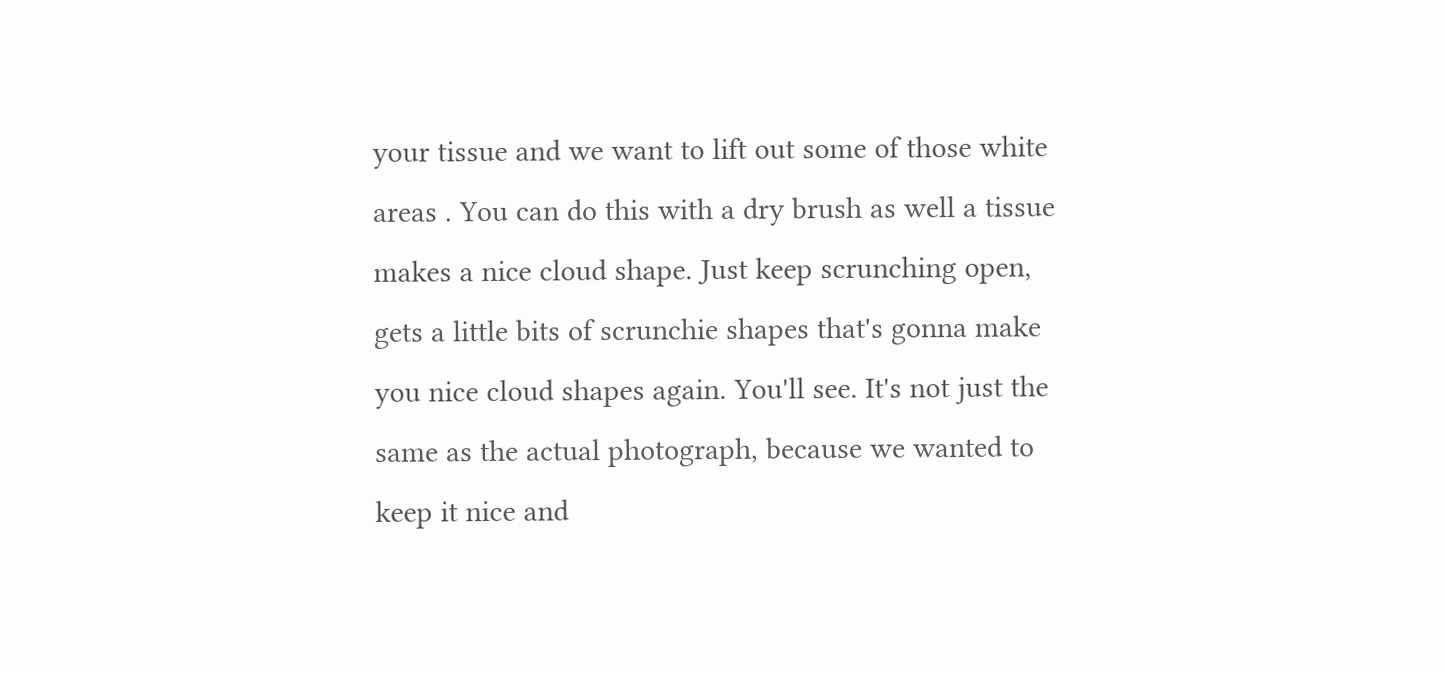your tissue and we want to lift out some of those white areas . You can do this with a dry brush as well a tissue makes a nice cloud shape. Just keep scrunching open, gets a little bits of scrunchie shapes that's gonna make you nice cloud shapes again. You'll see. It's not just the same as the actual photograph, because we wanted to keep it nice and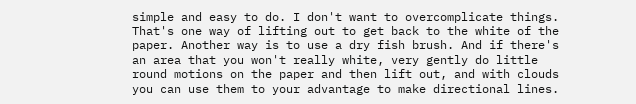simple and easy to do. I don't want to overcomplicate things. That's one way of lifting out to get back to the white of the paper. Another way is to use a dry fish brush. And if there's an area that you won't really white, very gently do little round motions on the paper and then lift out, and with clouds you can use them to your advantage to make directional lines.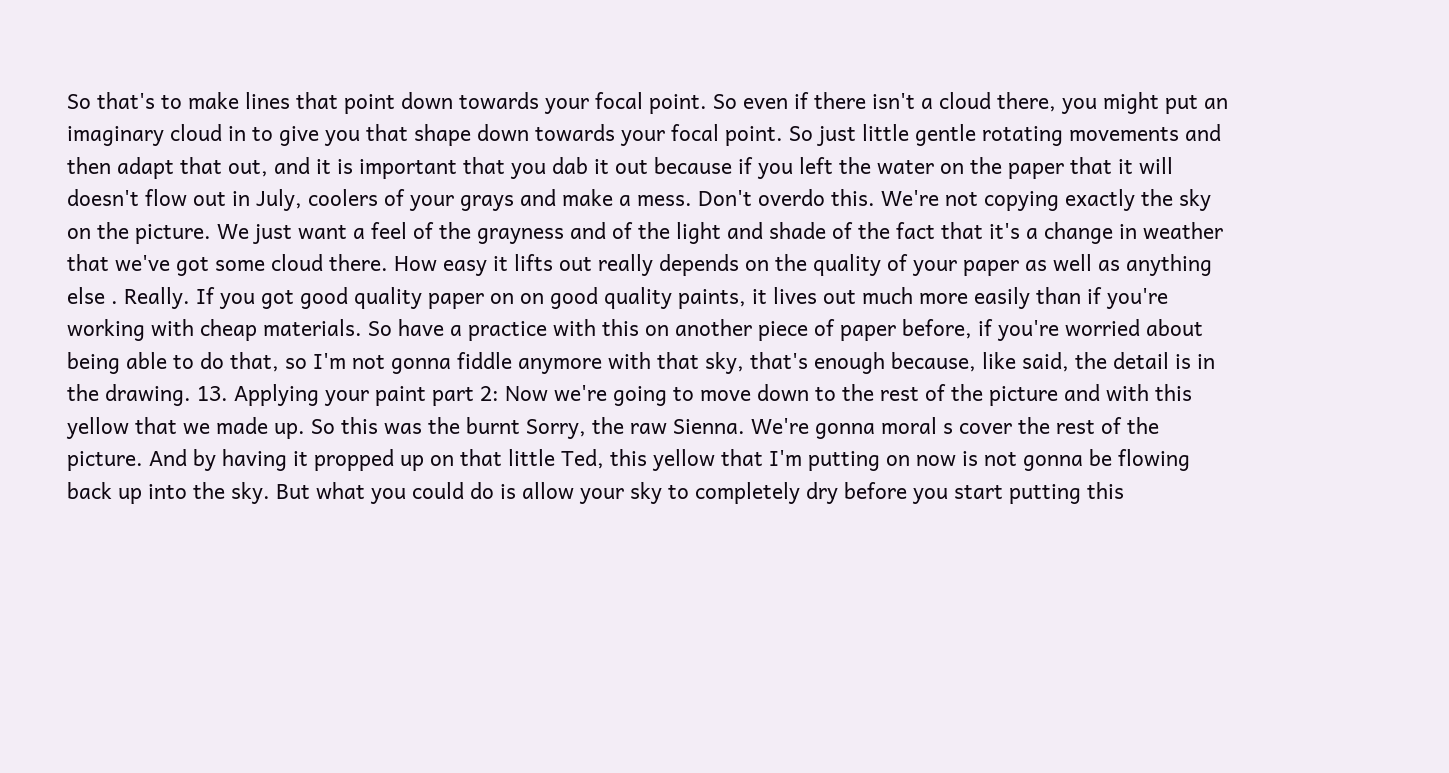So that's to make lines that point down towards your focal point. So even if there isn't a cloud there, you might put an imaginary cloud in to give you that shape down towards your focal point. So just little gentle rotating movements and then adapt that out, and it is important that you dab it out because if you left the water on the paper that it will doesn't flow out in July, coolers of your grays and make a mess. Don't overdo this. We're not copying exactly the sky on the picture. We just want a feel of the grayness and of the light and shade of the fact that it's a change in weather that we've got some cloud there. How easy it lifts out really depends on the quality of your paper as well as anything else . Really. If you got good quality paper on on good quality paints, it lives out much more easily than if you're working with cheap materials. So have a practice with this on another piece of paper before, if you're worried about being able to do that, so I'm not gonna fiddle anymore with that sky, that's enough because, like said, the detail is in the drawing. 13. Applying your paint part 2: Now we're going to move down to the rest of the picture and with this yellow that we made up. So this was the burnt Sorry, the raw Sienna. We're gonna moral s cover the rest of the picture. And by having it propped up on that little Ted, this yellow that I'm putting on now is not gonna be flowing back up into the sky. But what you could do is allow your sky to completely dry before you start putting this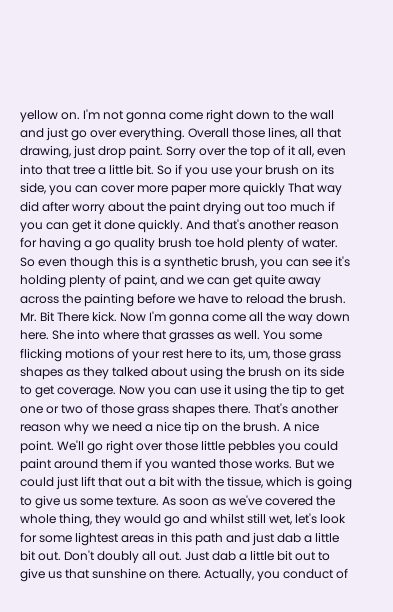yellow on. I'm not gonna come right down to the wall and just go over everything. Overall those lines, all that drawing, just drop paint. Sorry over the top of it all, even into that tree a little bit. So if you use your brush on its side, you can cover more paper more quickly That way did after worry about the paint drying out too much if you can get it done quickly. And that's another reason for having a go quality brush toe hold plenty of water. So even though this is a synthetic brush, you can see it's holding plenty of paint, and we can get quite away across the painting before we have to reload the brush. Mr. Bit There kick. Now I'm gonna come all the way down here. She into where that grasses as well. You some flicking motions of your rest here to its, um, those grass shapes as they talked about using the brush on its side to get coverage. Now you can use it using the tip to get one or two of those grass shapes there. That's another reason why we need a nice tip on the brush. A nice point. We'll go right over those little pebbles you could paint around them if you wanted those works. But we could just lift that out a bit with the tissue, which is going to give us some texture. As soon as we've covered the whole thing, they would go and whilst still wet, let's look for some lightest areas in this path and just dab a little bit out. Don't doubly all out. Just dab a little bit out to give us that sunshine on there. Actually, you conduct of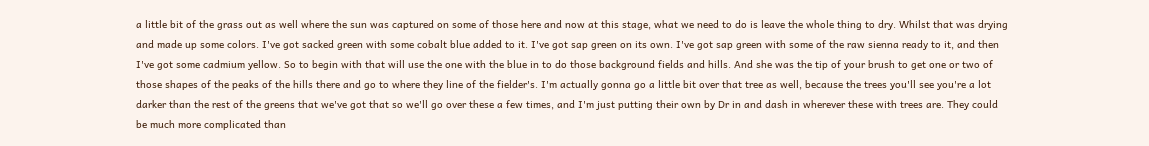a little bit of the grass out as well where the sun was captured on some of those here and now at this stage, what we need to do is leave the whole thing to dry. Whilst that was drying and made up some colors. I've got sacked green with some cobalt blue added to it. I've got sap green on its own. I've got sap green with some of the raw sienna ready to it, and then I've got some cadmium yellow. So to begin with that will use the one with the blue in to do those background fields and hills. And she was the tip of your brush to get one or two of those shapes of the peaks of the hills there and go to where they line of the fielder's. I'm actually gonna go a little bit over that tree as well, because the trees you'll see you're a lot darker than the rest of the greens that we've got that so we'll go over these a few times, and I'm just putting their own by Dr in and dash in wherever these with trees are. They could be much more complicated than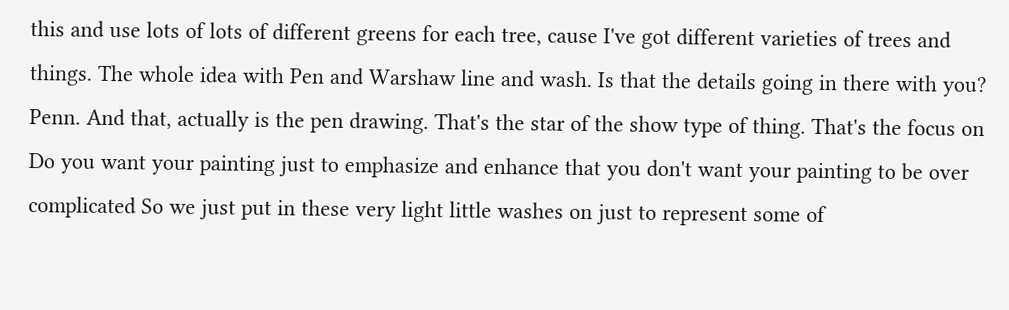this and use lots of lots of different greens for each tree, cause I've got different varieties of trees and things. The whole idea with Pen and Warshaw line and wash. Is that the details going in there with you? Penn. And that, actually is the pen drawing. That's the star of the show type of thing. That's the focus on Do you want your painting just to emphasize and enhance that you don't want your painting to be over complicated So we just put in these very light little washes on just to represent some of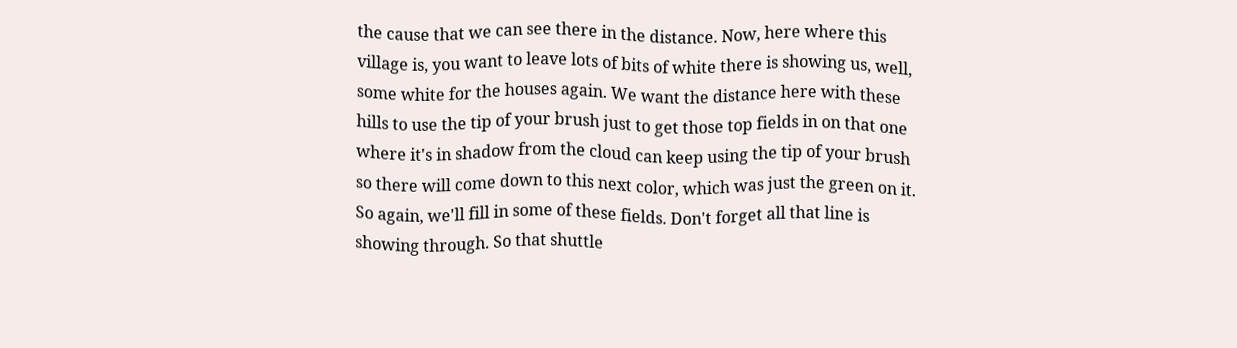the cause that we can see there in the distance. Now, here where this village is, you want to leave lots of bits of white there is showing us, well, some white for the houses again. We want the distance here with these hills to use the tip of your brush just to get those top fields in on that one where it's in shadow from the cloud can keep using the tip of your brush so there will come down to this next color, which was just the green on it. So again, we'll fill in some of these fields. Don't forget all that line is showing through. So that shuttle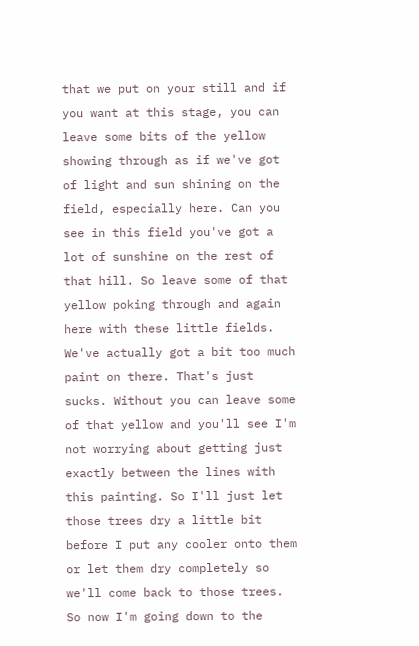that we put on your still and if you want at this stage, you can leave some bits of the yellow showing through as if we've got of light and sun shining on the field, especially here. Can you see in this field you've got a lot of sunshine on the rest of that hill. So leave some of that yellow poking through and again here with these little fields. We've actually got a bit too much paint on there. That's just sucks. Without you can leave some of that yellow and you'll see I'm not worrying about getting just exactly between the lines with this painting. So I'll just let those trees dry a little bit before I put any cooler onto them or let them dry completely so we'll come back to those trees. So now I'm going down to the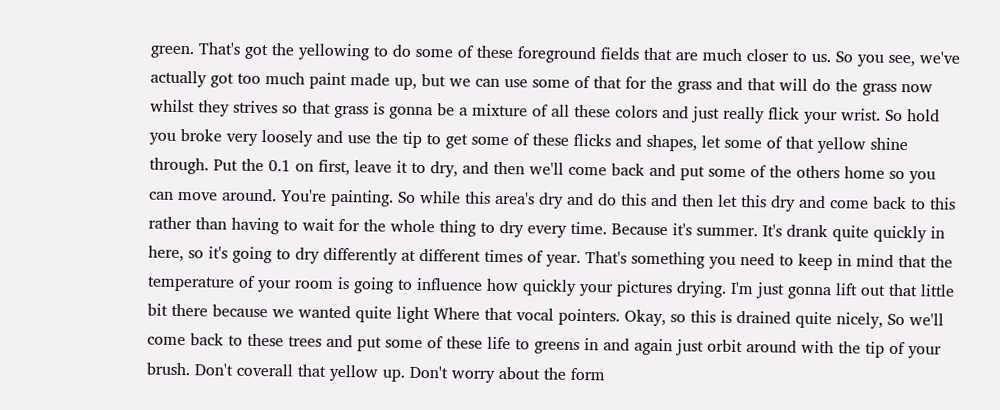green. That's got the yellowing to do some of these foreground fields that are much closer to us. So you see, we've actually got too much paint made up, but we can use some of that for the grass and that will do the grass now whilst they strives so that grass is gonna be a mixture of all these colors and just really flick your wrist. So hold you broke very loosely and use the tip to get some of these flicks and shapes, let some of that yellow shine through. Put the 0.1 on first, leave it to dry, and then we'll come back and put some of the others home so you can move around. You're painting. So while this area's dry and do this and then let this dry and come back to this rather than having to wait for the whole thing to dry every time. Because it's summer. It's drank quite quickly in here, so it's going to dry differently at different times of year. That's something you need to keep in mind that the temperature of your room is going to influence how quickly your pictures drying. I'm just gonna lift out that little bit there because we wanted quite light Where that vocal pointers. Okay, so this is drained quite nicely, So we'll come back to these trees and put some of these life to greens in and again just orbit around with the tip of your brush. Don't coverall that yellow up. Don't worry about the form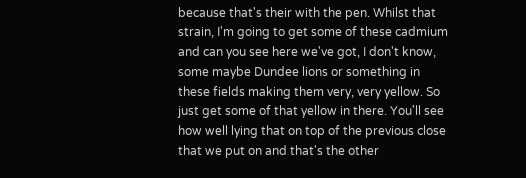because that's their with the pen. Whilst that strain, I'm going to get some of these cadmium and can you see here we've got, I don't know, some maybe Dundee lions or something in these fields making them very, very yellow. So just get some of that yellow in there. You'll see how well lying that on top of the previous close that we put on and that's the other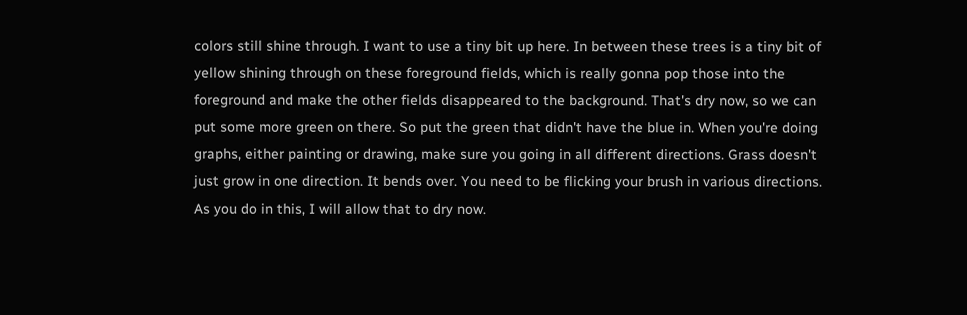colors still shine through. I want to use a tiny bit up here. In between these trees is a tiny bit of yellow shining through on these foreground fields, which is really gonna pop those into the foreground and make the other fields disappeared to the background. That's dry now, so we can put some more green on there. So put the green that didn't have the blue in. When you're doing graphs, either painting or drawing, make sure you going in all different directions. Grass doesn't just grow in one direction. It bends over. You need to be flicking your brush in various directions. As you do in this, I will allow that to dry now.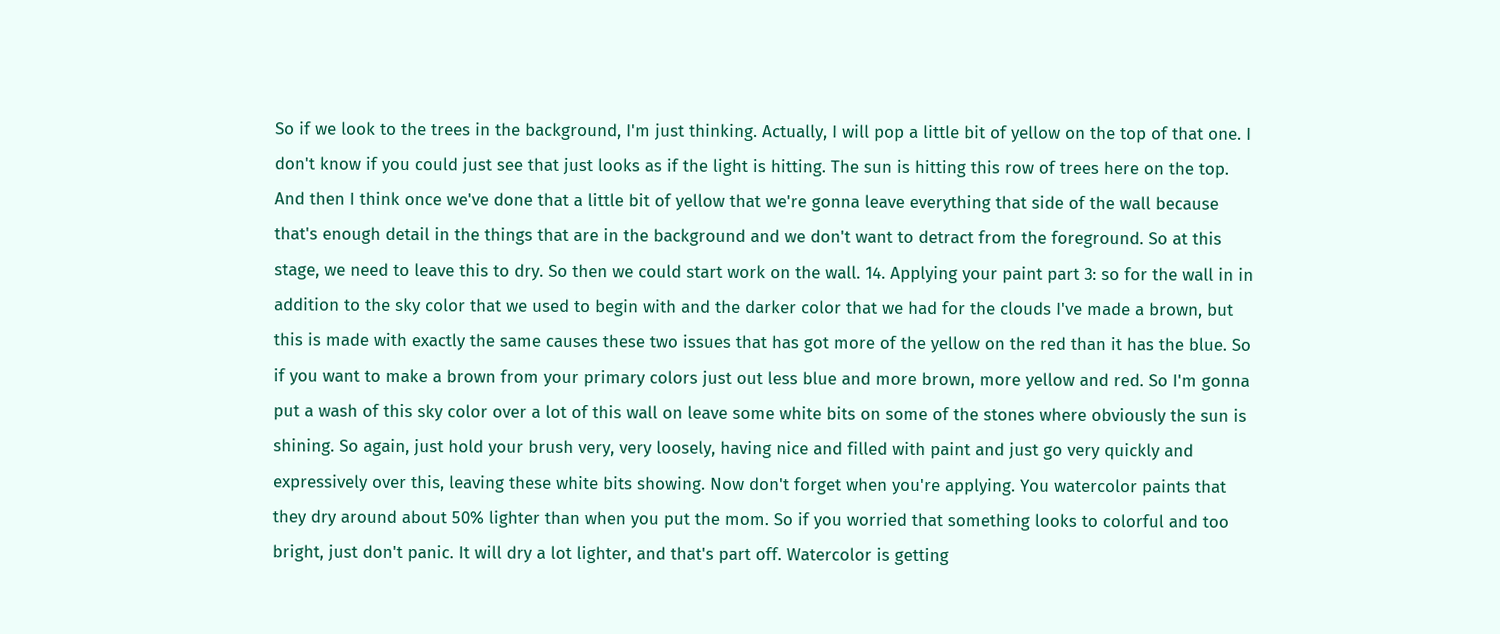So if we look to the trees in the background, I'm just thinking. Actually, I will pop a little bit of yellow on the top of that one. I don't know if you could just see that just looks as if the light is hitting. The sun is hitting this row of trees here on the top. And then I think once we've done that a little bit of yellow that we're gonna leave everything that side of the wall because that's enough detail in the things that are in the background and we don't want to detract from the foreground. So at this stage, we need to leave this to dry. So then we could start work on the wall. 14. Applying your paint part 3: so for the wall in in addition to the sky color that we used to begin with and the darker color that we had for the clouds I've made a brown, but this is made with exactly the same causes these two issues that has got more of the yellow on the red than it has the blue. So if you want to make a brown from your primary colors just out less blue and more brown, more yellow and red. So I'm gonna put a wash of this sky color over a lot of this wall on leave some white bits on some of the stones where obviously the sun is shining. So again, just hold your brush very, very loosely, having nice and filled with paint and just go very quickly and expressively over this, leaving these white bits showing. Now don't forget when you're applying. You watercolor paints that they dry around about 50% lighter than when you put the mom. So if you worried that something looks to colorful and too bright, just don't panic. It will dry a lot lighter, and that's part off. Watercolor is getting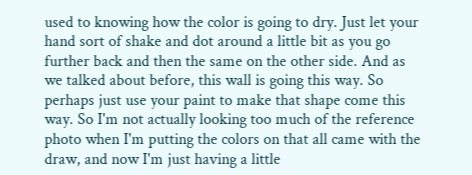used to knowing how the color is going to dry. Just let your hand sort of shake and dot around a little bit as you go further back and then the same on the other side. And as we talked about before, this wall is going this way. So perhaps just use your paint to make that shape come this way. So I'm not actually looking too much of the reference photo when I'm putting the colors on that all came with the draw, and now I'm just having a little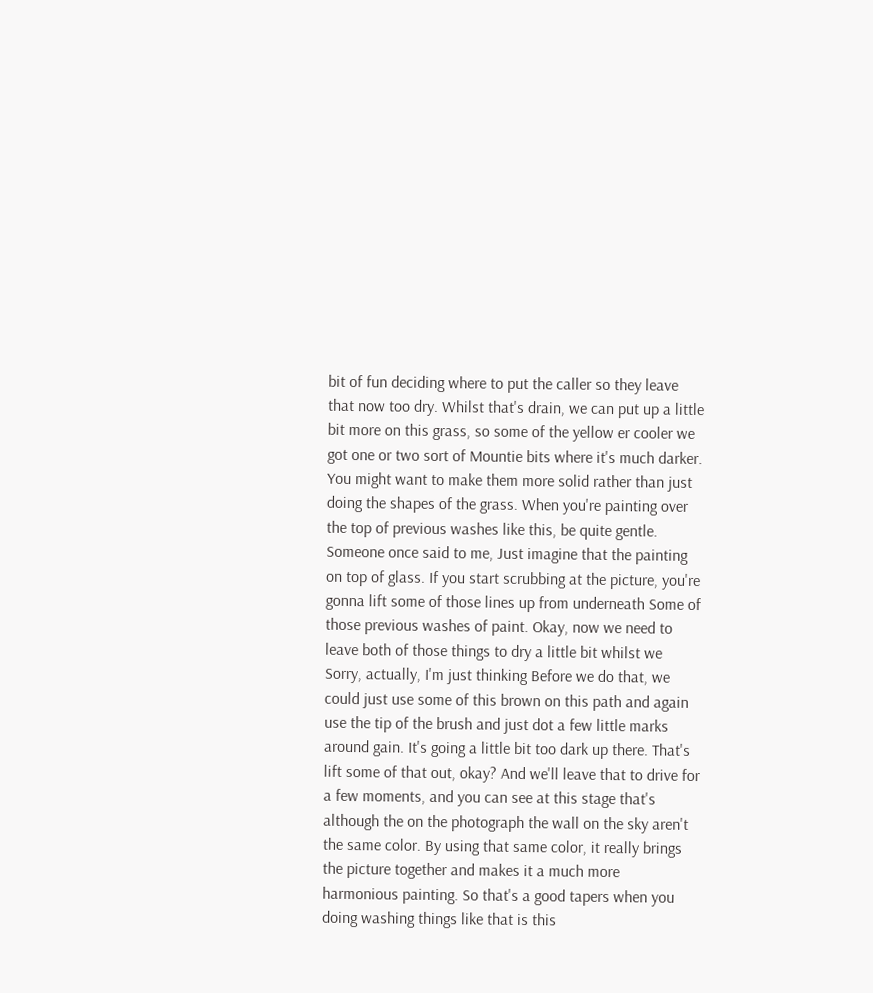bit of fun deciding where to put the caller so they leave that now too dry. Whilst that's drain, we can put up a little bit more on this grass, so some of the yellow er cooler we got one or two sort of Mountie bits where it's much darker. You might want to make them more solid rather than just doing the shapes of the grass. When you're painting over the top of previous washes like this, be quite gentle. Someone once said to me, Just imagine that the painting on top of glass. If you start scrubbing at the picture, you're gonna lift some of those lines up from underneath Some of those previous washes of paint. Okay, now we need to leave both of those things to dry a little bit whilst we Sorry, actually, I'm just thinking Before we do that, we could just use some of this brown on this path and again use the tip of the brush and just dot a few little marks around gain. It's going a little bit too dark up there. That's lift some of that out, okay? And we'll leave that to drive for a few moments, and you can see at this stage that's although the on the photograph the wall on the sky aren't the same color. By using that same color, it really brings the picture together and makes it a much more harmonious painting. So that's a good tapers when you doing washing things like that is this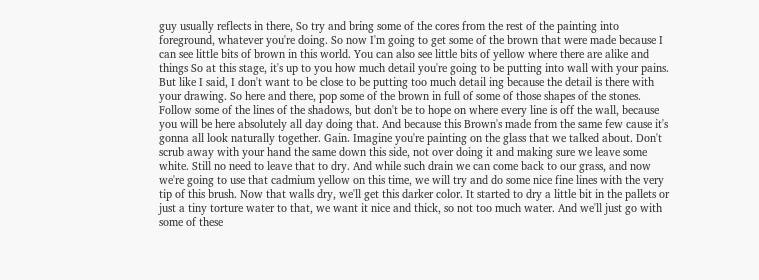guy usually reflects in there, So try and bring some of the cores from the rest of the painting into foreground, whatever you're doing. So now I'm going to get some of the brown that were made because I can see little bits of brown in this world. You can also see little bits of yellow where there are alike and things So at this stage, it's up to you how much detail you're going to be putting into wall with your pains. But like I said, I don't want to be close to be putting too much detail ing because the detail is there with your drawing. So here and there, pop some of the brown in full of some of those shapes of the stones. Follow some of the lines of the shadows, but don't be to hope on where every line is off the wall, because you will be here absolutely all day doing that. And because this Brown's made from the same few cause it's gonna all look naturally together. Gain. Imagine you're painting on the glass that we talked about. Don't scrub away with your hand the same down this side, not over doing it and making sure we leave some white. Still no need to leave that to dry. And while such drain we can come back to our grass, and now we're going to use that cadmium yellow on this time, we will try and do some nice fine lines with the very tip of this brush. Now that walls dry, we'll get this darker color. It started to dry a little bit in the pallets or just a tiny torture water to that, we want it nice and thick, so not too much water. And we'll just go with some of these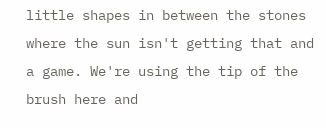little shapes in between the stones where the sun isn't getting that and a game. We're using the tip of the brush here and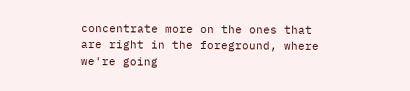concentrate more on the ones that are right in the foreground, where we're going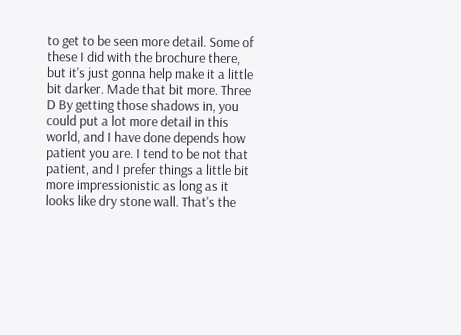to get to be seen more detail. Some of these I did with the brochure there, but it's just gonna help make it a little bit darker. Made that bit more. Three D By getting those shadows in, you could put a lot more detail in this world, and I have done depends how patient you are. I tend to be not that patient, and I prefer things a little bit more impressionistic as long as it looks like dry stone wall. That's the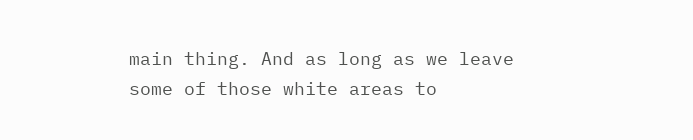main thing. And as long as we leave some of those white areas to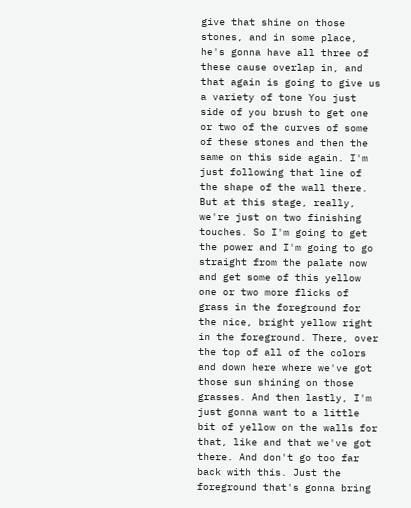give that shine on those stones, and in some place, he's gonna have all three of these cause overlap in, and that again is going to give us a variety of tone You just side of you brush to get one or two of the curves of some of these stones and then the same on this side again. I'm just following that line of the shape of the wall there. But at this stage, really, we're just on two finishing touches. So I'm going to get the power and I'm going to go straight from the palate now and get some of this yellow one or two more flicks of grass in the foreground for the nice, bright yellow right in the foreground. There, over the top of all of the colors and down here where we've got those sun shining on those grasses. And then lastly, I'm just gonna want to a little bit of yellow on the walls for that, like and that we've got there. And don't go too far back with this. Just the foreground that's gonna bring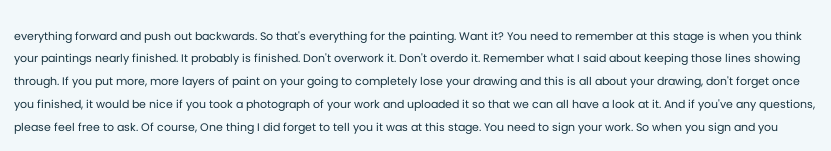everything forward and push out backwards. So that's everything for the painting. Want it? You need to remember at this stage is when you think your paintings nearly finished. It probably is finished. Don't overwork it. Don't overdo it. Remember what I said about keeping those lines showing through. If you put more, more layers of paint on your going to completely lose your drawing and this is all about your drawing, don't forget once you finished, it would be nice if you took a photograph of your work and uploaded it so that we can all have a look at it. And if you've any questions, please feel free to ask. Of course, One thing I did forget to tell you it was at this stage. You need to sign your work. So when you sign and you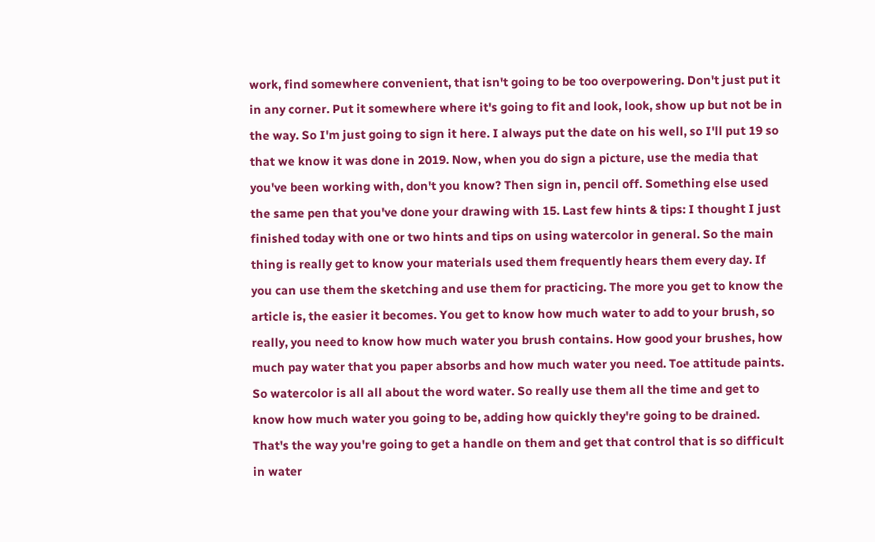work, find somewhere convenient, that isn't going to be too overpowering. Don't just put it in any corner. Put it somewhere where it's going to fit and look, look, show up but not be in the way. So I'm just going to sign it here. I always put the date on his well, so I'll put 19 so that we know it was done in 2019. Now, when you do sign a picture, use the media that you've been working with, don't you know? Then sign in, pencil off. Something else used the same pen that you've done your drawing with 15. Last few hints & tips: I thought I just finished today with one or two hints and tips on using watercolor in general. So the main thing is really get to know your materials used them frequently hears them every day. If you can use them the sketching and use them for practicing. The more you get to know the article is, the easier it becomes. You get to know how much water to add to your brush, so really, you need to know how much water you brush contains. How good your brushes, how much pay water that you paper absorbs and how much water you need. Toe attitude paints. So watercolor is all all about the word water. So really use them all the time and get to know how much water you going to be, adding how quickly they're going to be drained. That's the way you're going to get a handle on them and get that control that is so difficult in water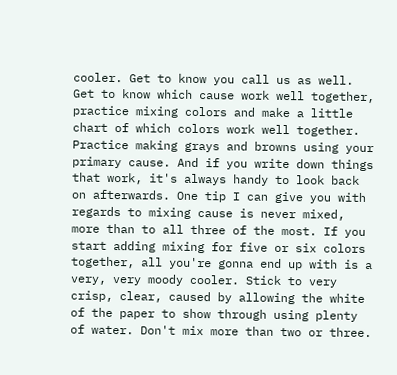cooler. Get to know you call us as well. Get to know which cause work well together, practice mixing colors and make a little chart of which colors work well together. Practice making grays and browns using your primary cause. And if you write down things that work, it's always handy to look back on afterwards. One tip I can give you with regards to mixing cause is never mixed, more than to all three of the most. If you start adding mixing for five or six colors together, all you're gonna end up with is a very, very moody cooler. Stick to very crisp, clear, caused by allowing the white of the paper to show through using plenty of water. Don't mix more than two or three.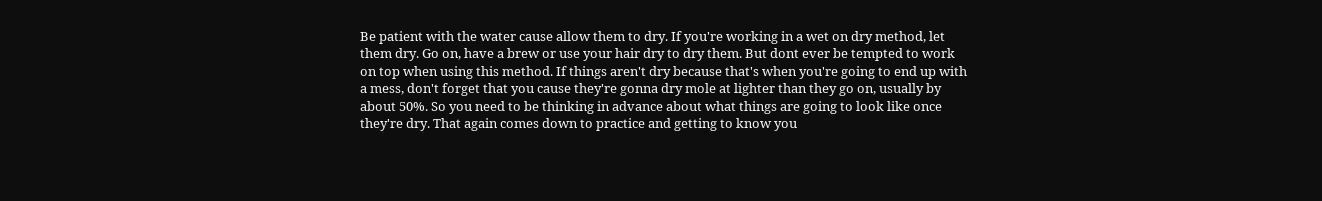Be patient with the water cause allow them to dry. If you're working in a wet on dry method, let them dry. Go on, have a brew or use your hair dry to dry them. But dont ever be tempted to work on top when using this method. If things aren't dry because that's when you're going to end up with a mess, don't forget that you cause they're gonna dry mole at lighter than they go on, usually by about 50%. So you need to be thinking in advance about what things are going to look like once they're dry. That again comes down to practice and getting to know you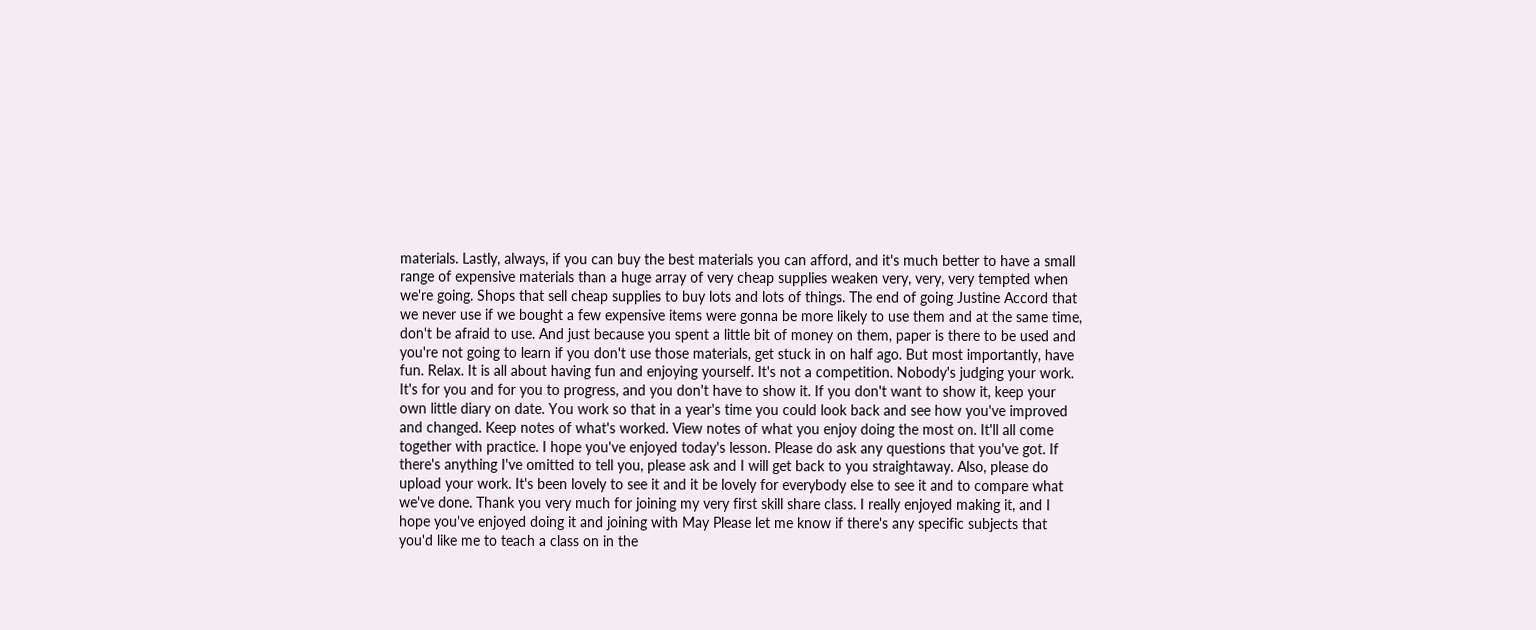materials. Lastly, always, if you can buy the best materials you can afford, and it's much better to have a small range of expensive materials than a huge array of very cheap supplies weaken very, very, very tempted when we're going. Shops that sell cheap supplies to buy lots and lots of things. The end of going Justine Accord that we never use if we bought a few expensive items were gonna be more likely to use them and at the same time, don't be afraid to use. And just because you spent a little bit of money on them, paper is there to be used and you're not going to learn if you don't use those materials, get stuck in on half ago. But most importantly, have fun. Relax. It is all about having fun and enjoying yourself. It's not a competition. Nobody's judging your work. It's for you and for you to progress, and you don't have to show it. If you don't want to show it, keep your own little diary on date. You work so that in a year's time you could look back and see how you've improved and changed. Keep notes of what's worked. View notes of what you enjoy doing the most on. It'll all come together with practice. I hope you've enjoyed today's lesson. Please do ask any questions that you've got. If there's anything I've omitted to tell you, please ask and I will get back to you straightaway. Also, please do upload your work. It's been lovely to see it and it be lovely for everybody else to see it and to compare what we've done. Thank you very much for joining my very first skill share class. I really enjoyed making it, and I hope you've enjoyed doing it and joining with May Please let me know if there's any specific subjects that you'd like me to teach a class on in the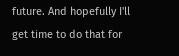future. And hopefully I'll get time to do that for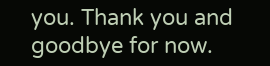you. Thank you and goodbye for now.